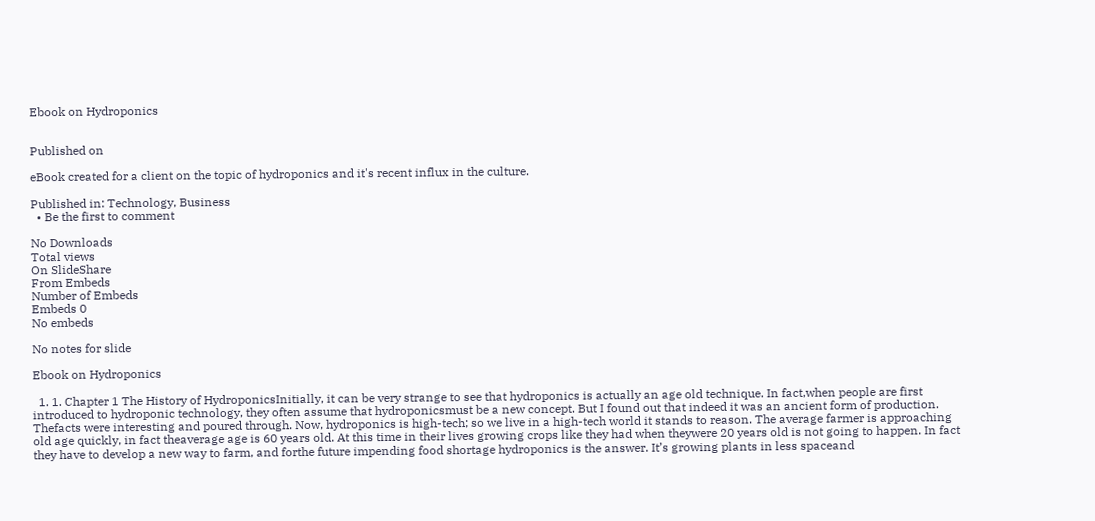Ebook on Hydroponics


Published on

eBook created for a client on the topic of hydroponics and it's recent influx in the culture.

Published in: Technology, Business
  • Be the first to comment

No Downloads
Total views
On SlideShare
From Embeds
Number of Embeds
Embeds 0
No embeds

No notes for slide

Ebook on Hydroponics

  1. 1. Chapter 1 The History of HydroponicsInitially, it can be very strange to see that hydroponics is actually an age old technique. In fact,when people are first introduced to hydroponic technology, they often assume that hydroponicsmust be a new concept. But I found out that indeed it was an ancient form of production. Thefacts were interesting and poured through. Now, hydroponics is high-tech; so we live in a high-tech world it stands to reason. The average farmer is approaching old age quickly, in fact theaverage age is 60 years old. At this time in their lives growing crops like they had when theywere 20 years old is not going to happen. In fact they have to develop a new way to farm, and forthe future impending food shortage hydroponics is the answer. It’s growing plants in less spaceand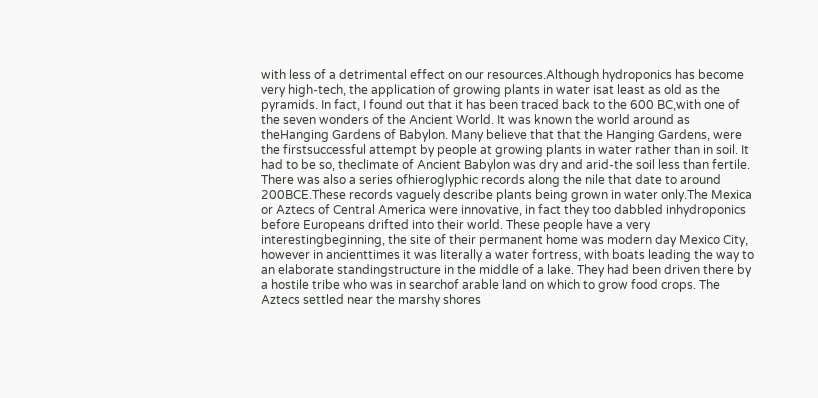with less of a detrimental effect on our resources.Although hydroponics has become very high-tech, the application of growing plants in water isat least as old as the pyramids. In fact, I found out that it has been traced back to the 600 BC,with one of the seven wonders of the Ancient World. It was known the world around as theHanging Gardens of Babylon. Many believe that that the Hanging Gardens, were the firstsuccessful attempt by people at growing plants in water rather than in soil. It had to be so, theclimate of Ancient Babylon was dry and arid-the soil less than fertile. There was also a series ofhieroglyphic records along the nile that date to around 200BCE.These records vaguely describe plants being grown in water only.The Mexica or Aztecs of Central America were innovative, in fact they too dabbled inhydroponics before Europeans drifted into their world. These people have a very interestingbeginning, the site of their permanent home was modern day Mexico City, however in ancienttimes it was literally a water fortress, with boats leading the way to an elaborate standingstructure in the middle of a lake. They had been driven there by a hostile tribe who was in searchof arable land on which to grow food crops. The Aztecs settled near the marshy shores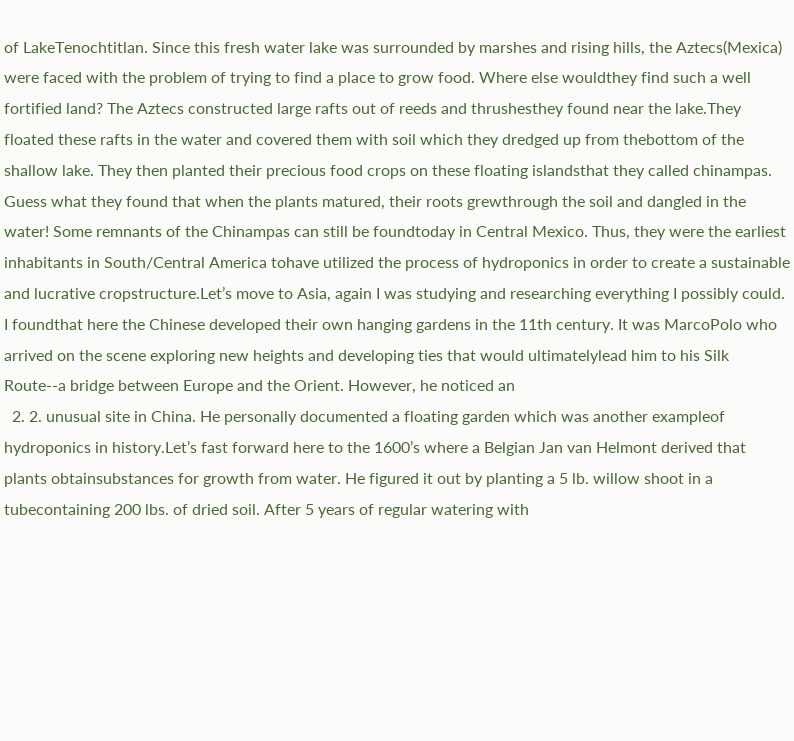of LakeTenochtitlan. Since this fresh water lake was surrounded by marshes and rising hills, the Aztecs(Mexica) were faced with the problem of trying to find a place to grow food. Where else wouldthey find such a well fortified land? The Aztecs constructed large rafts out of reeds and thrushesthey found near the lake.They floated these rafts in the water and covered them with soil which they dredged up from thebottom of the shallow lake. They then planted their precious food crops on these floating islandsthat they called chinampas. Guess what they found that when the plants matured, their roots grewthrough the soil and dangled in the water! Some remnants of the Chinampas can still be foundtoday in Central Mexico. Thus, they were the earliest inhabitants in South/Central America tohave utilized the process of hydroponics in order to create a sustainable and lucrative cropstructure.Let’s move to Asia, again I was studying and researching everything I possibly could. I foundthat here the Chinese developed their own hanging gardens in the 11th century. It was MarcoPolo who arrived on the scene exploring new heights and developing ties that would ultimatelylead him to his Silk Route--a bridge between Europe and the Orient. However, he noticed an
  2. 2. unusual site in China. He personally documented a floating garden which was another exampleof hydroponics in history.Let’s fast forward here to the 1600’s where a Belgian Jan van Helmont derived that plants obtainsubstances for growth from water. He figured it out by planting a 5 lb. willow shoot in a tubecontaining 200 lbs. of dried soil. After 5 years of regular watering with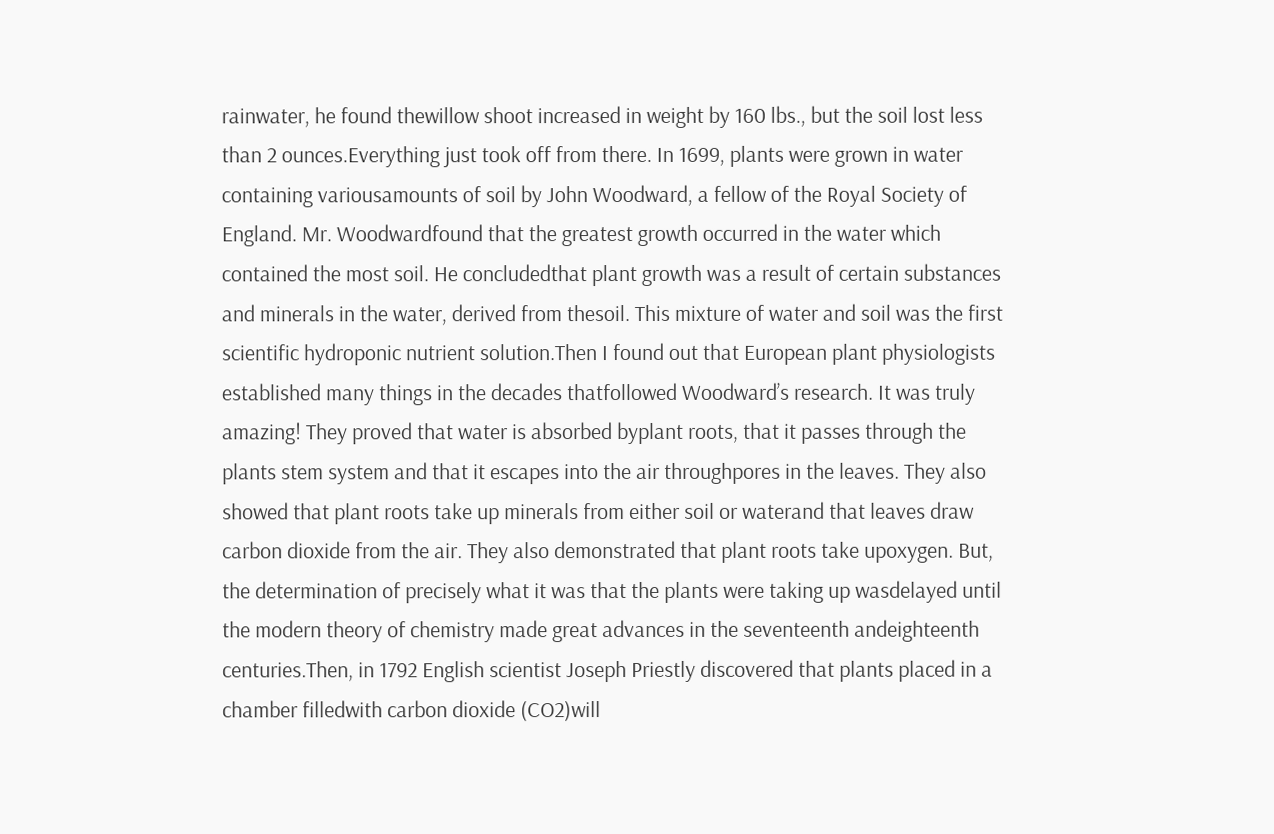rainwater, he found thewillow shoot increased in weight by 160 lbs., but the soil lost less than 2 ounces.Everything just took off from there. In 1699, plants were grown in water containing variousamounts of soil by John Woodward, a fellow of the Royal Society of England. Mr. Woodwardfound that the greatest growth occurred in the water which contained the most soil. He concludedthat plant growth was a result of certain substances and minerals in the water, derived from thesoil. This mixture of water and soil was the first scientific hydroponic nutrient solution.Then I found out that European plant physiologists established many things in the decades thatfollowed Woodward’s research. It was truly amazing! They proved that water is absorbed byplant roots, that it passes through the plants stem system and that it escapes into the air throughpores in the leaves. They also showed that plant roots take up minerals from either soil or waterand that leaves draw carbon dioxide from the air. They also demonstrated that plant roots take upoxygen. But, the determination of precisely what it was that the plants were taking up wasdelayed until the modern theory of chemistry made great advances in the seventeenth andeighteenth centuries.Then, in 1792 English scientist Joseph Priestly discovered that plants placed in a chamber filledwith carbon dioxide (CO2)will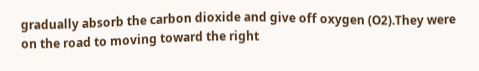gradually absorb the carbon dioxide and give off oxygen (O2).They were on the road to moving toward the right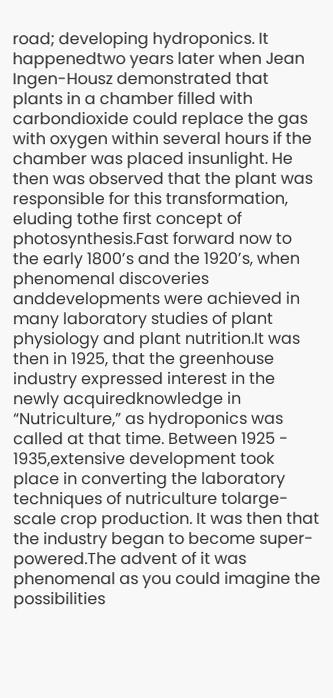road; developing hydroponics. It happenedtwo years later when Jean Ingen-Housz demonstrated that plants in a chamber filled with carbondioxide could replace the gas with oxygen within several hours if the chamber was placed insunlight. He then was observed that the plant was responsible for this transformation, eluding tothe first concept of photosynthesis.Fast forward now to the early 1800’s and the 1920’s, when phenomenal discoveries anddevelopments were achieved in many laboratory studies of plant physiology and plant nutrition.It was then in 1925, that the greenhouse industry expressed interest in the newly acquiredknowledge in “Nutriculture,” as hydroponics was called at that time. Between 1925 - 1935,extensive development took place in converting the laboratory techniques of nutriculture tolarge-scale crop production. It was then that the industry began to become super-powered.The advent of it was phenomenal as you could imagine the possibilities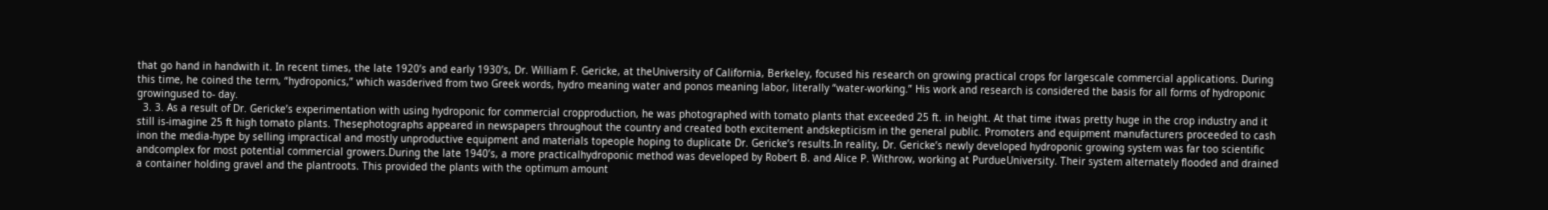that go hand in handwith it. In recent times, the late 1920’s and early 1930’s, Dr. William F. Gericke, at theUniversity of California, Berkeley, focused his research on growing practical crops for largescale commercial applications. During this time, he coined the term, “hydroponics,” which wasderived from two Greek words, hydro meaning water and ponos meaning labor, literally “water-working.” His work and research is considered the basis for all forms of hydroponic growingused to- day.
  3. 3. As a result of Dr. Gericke’s experimentation with using hydroponic for commercial cropproduction, he was photographed with tomato plants that exceeded 25 ft. in height. At that time itwas pretty huge in the crop industry and it still is-imagine 25 ft high tomato plants. Thesephotographs appeared in newspapers throughout the country and created both excitement andskepticism in the general public. Promoters and equipment manufacturers proceeded to cash inon the media-hype by selling impractical and mostly unproductive equipment and materials topeople hoping to duplicate Dr. Gericke’s results.In reality, Dr. Gericke’s newly developed hydroponic growing system was far too scientific andcomplex for most potential commercial growers.During the late 1940’s, a more practicalhydroponic method was developed by Robert B. and Alice P. Withrow, working at PurdueUniversity. Their system alternately flooded and drained a container holding gravel and the plantroots. This provided the plants with the optimum amount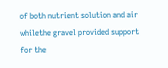of both nutrient solution and air whilethe gravel provided support for the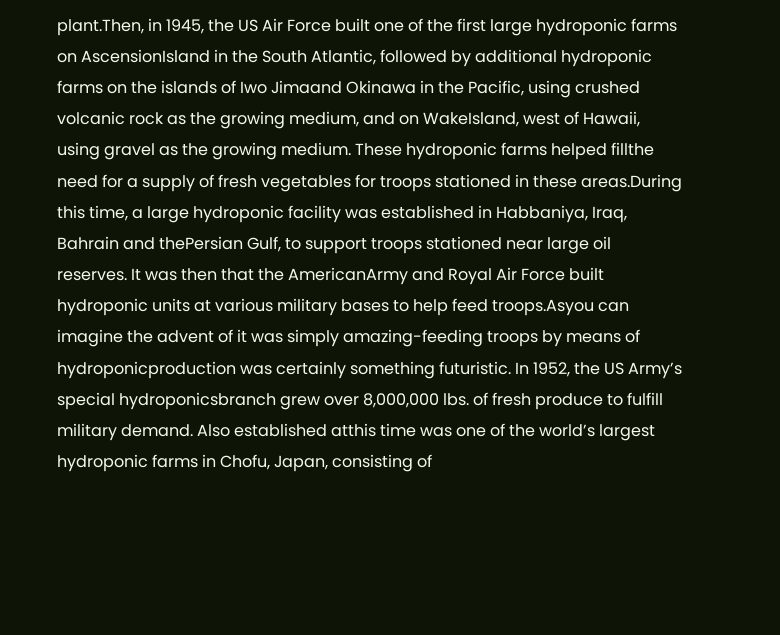plant.Then, in 1945, the US Air Force built one of the first large hydroponic farms on AscensionIsland in the South Atlantic, followed by additional hydroponic farms on the islands of Iwo Jimaand Okinawa in the Pacific, using crushed volcanic rock as the growing medium, and on WakeIsland, west of Hawaii, using gravel as the growing medium. These hydroponic farms helped fillthe need for a supply of fresh vegetables for troops stationed in these areas.During this time, a large hydroponic facility was established in Habbaniya, Iraq, Bahrain and thePersian Gulf, to support troops stationed near large oil reserves. It was then that the AmericanArmy and Royal Air Force built hydroponic units at various military bases to help feed troops.Asyou can imagine the advent of it was simply amazing-feeding troops by means of hydroponicproduction was certainly something futuristic. In 1952, the US Army’s special hydroponicsbranch grew over 8,000,000 lbs. of fresh produce to fulfill military demand. Also established atthis time was one of the world’s largest hydroponic farms in Chofu, Japan, consisting of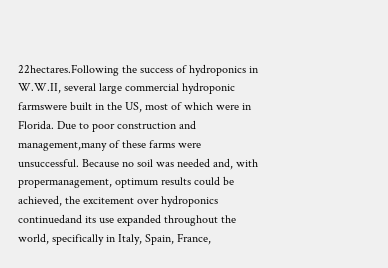22hectares.Following the success of hydroponics in W.W.II, several large commercial hydroponic farmswere built in the US, most of which were in Florida. Due to poor construction and management,many of these farms were unsuccessful. Because no soil was needed and, with propermanagement, optimum results could be achieved, the excitement over hydroponics continuedand its use expanded throughout the world, specifically in Italy, Spain, France,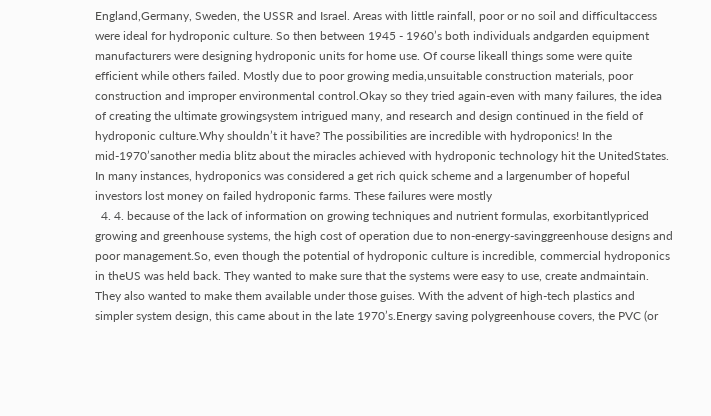England,Germany, Sweden, the USSR and Israel. Areas with little rainfall, poor or no soil and difficultaccess were ideal for hydroponic culture. So then between 1945 - 1960’s both individuals andgarden equipment manufacturers were designing hydroponic units for home use. Of course likeall things some were quite efficient while others failed. Mostly due to poor growing media,unsuitable construction materials, poor construction and improper environmental control.Okay so they tried again-even with many failures, the idea of creating the ultimate growingsystem intrigued many, and research and design continued in the field of hydroponic culture.Why shouldn’t it have? The possibilities are incredible with hydroponics! In the mid-1970’sanother media blitz about the miracles achieved with hydroponic technology hit the UnitedStates. In many instances, hydroponics was considered a get rich quick scheme and a largenumber of hopeful investors lost money on failed hydroponic farms. These failures were mostly
  4. 4. because of the lack of information on growing techniques and nutrient formulas, exorbitantlypriced growing and greenhouse systems, the high cost of operation due to non-energy-savinggreenhouse designs and poor management.So, even though the potential of hydroponic culture is incredible, commercial hydroponics in theUS was held back. They wanted to make sure that the systems were easy to use, create andmaintain. They also wanted to make them available under those guises. With the advent of high-tech plastics and simpler system design, this came about in the late 1970’s.Energy saving polygreenhouse covers, the PVC (or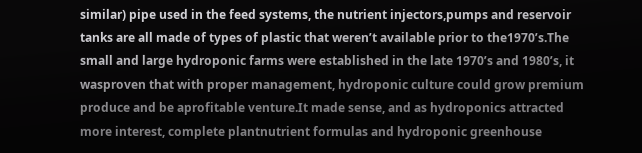similar) pipe used in the feed systems, the nutrient injectors,pumps and reservoir tanks are all made of types of plastic that weren’t available prior to the1970’s.The small and large hydroponic farms were established in the late 1970’s and 1980’s, it wasproven that with proper management, hydroponic culture could grow premium produce and be aprofitable venture.It made sense, and as hydroponics attracted more interest, complete plantnutrient formulas and hydroponic greenhouse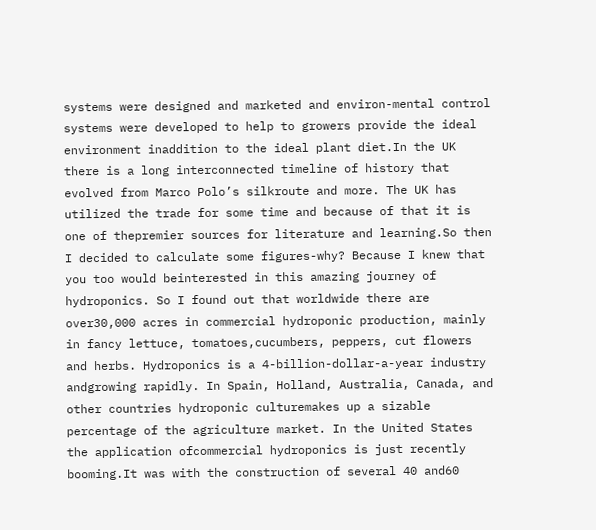systems were designed and marketed and environ-mental control systems were developed to help to growers provide the ideal environment inaddition to the ideal plant diet.In the UK there is a long interconnected timeline of history that evolved from Marco Polo’s silkroute and more. The UK has utilized the trade for some time and because of that it is one of thepremier sources for literature and learning.So then I decided to calculate some figures-why? Because I knew that you too would beinterested in this amazing journey of hydroponics. So I found out that worldwide there are over30,000 acres in commercial hydroponic production, mainly in fancy lettuce, tomatoes,cucumbers, peppers, cut flowers and herbs. Hydroponics is a 4-billion-dollar-a-year industry andgrowing rapidly. In Spain, Holland, Australia, Canada, and other countries hydroponic culturemakes up a sizable percentage of the agriculture market. In the United States the application ofcommercial hydroponics is just recently booming.It was with the construction of several 40 and60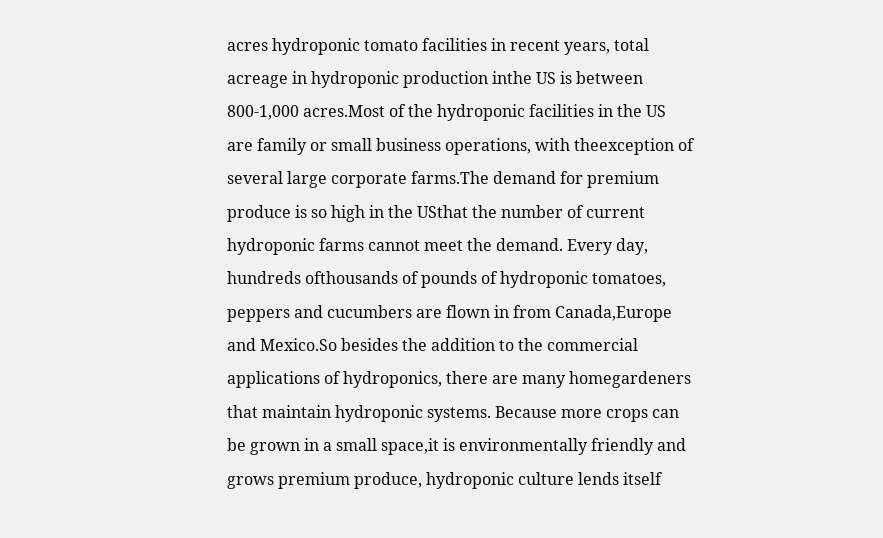acres hydroponic tomato facilities in recent years, total acreage in hydroponic production inthe US is between 800-1,000 acres.Most of the hydroponic facilities in the US are family or small business operations, with theexception of several large corporate farms.The demand for premium produce is so high in the USthat the number of current hydroponic farms cannot meet the demand. Every day, hundreds ofthousands of pounds of hydroponic tomatoes, peppers and cucumbers are flown in from Canada,Europe and Mexico.So besides the addition to the commercial applications of hydroponics, there are many homegardeners that maintain hydroponic systems. Because more crops can be grown in a small space,it is environmentally friendly and grows premium produce, hydroponic culture lends itself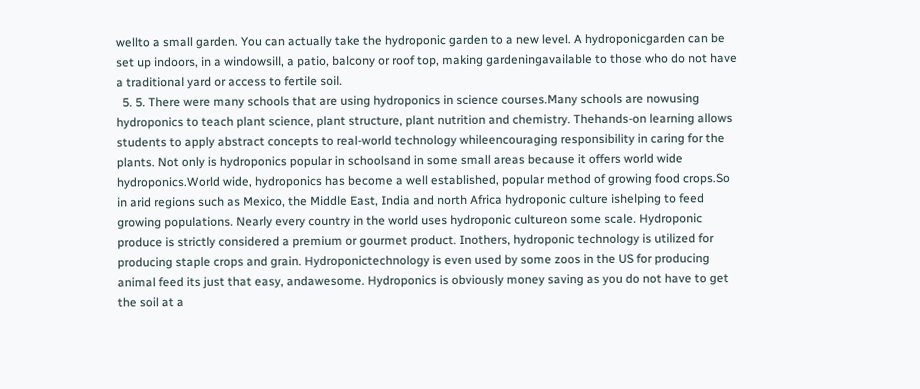wellto a small garden. You can actually take the hydroponic garden to a new level. A hydroponicgarden can be set up indoors, in a windowsill, a patio, balcony or roof top, making gardeningavailable to those who do not have a traditional yard or access to fertile soil.
  5. 5. There were many schools that are using hydroponics in science courses.Many schools are nowusing hydroponics to teach plant science, plant structure, plant nutrition and chemistry. Thehands-on learning allows students to apply abstract concepts to real-world technology whileencouraging responsibility in caring for the plants. Not only is hydroponics popular in schoolsand in some small areas because it offers world wide hydroponics.World wide, hydroponics has become a well established, popular method of growing food crops.So in arid regions such as Mexico, the Middle East, India and north Africa hydroponic culture ishelping to feed growing populations. Nearly every country in the world uses hydroponic cultureon some scale. Hydroponic produce is strictly considered a premium or gourmet product. Inothers, hydroponic technology is utilized for producing staple crops and grain. Hydroponictechnology is even used by some zoos in the US for producing animal feed its just that easy, andawesome. Hydroponics is obviously money saving as you do not have to get the soil at a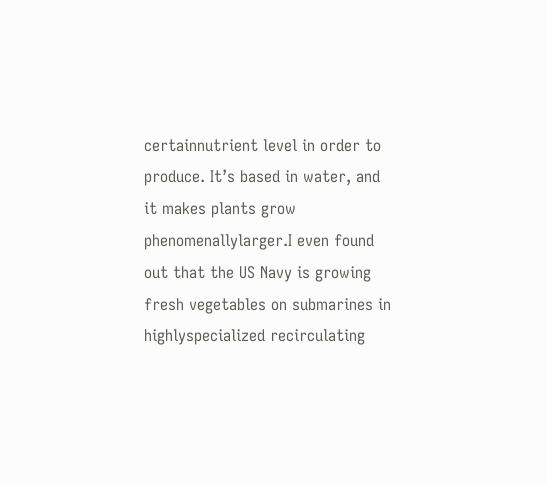certainnutrient level in order to produce. It’s based in water, and it makes plants grow phenomenallylarger.I even found out that the US Navy is growing fresh vegetables on submarines in highlyspecialized recirculating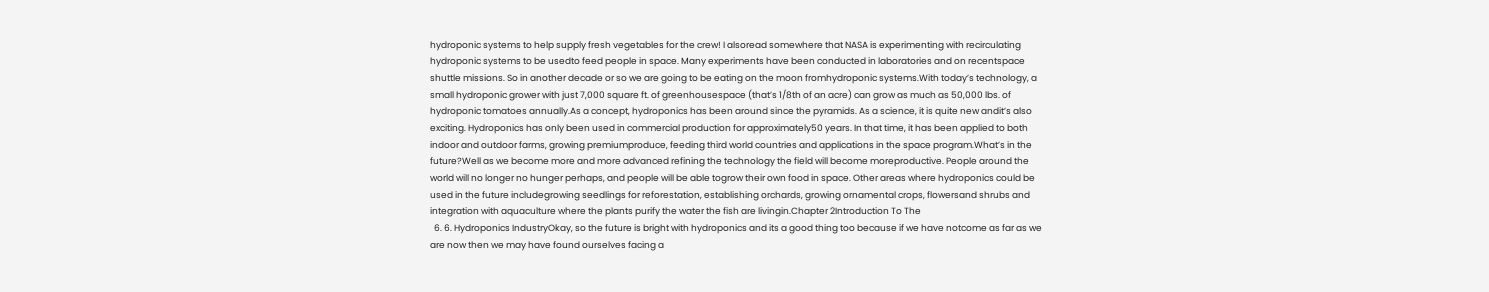hydroponic systems to help supply fresh vegetables for the crew! I alsoread somewhere that NASA is experimenting with recirculating hydroponic systems to be usedto feed people in space. Many experiments have been conducted in laboratories and on recentspace shuttle missions. So in another decade or so we are going to be eating on the moon fromhydroponic systems.With today’s technology, a small hydroponic grower with just 7,000 square ft. of greenhousespace (that’s 1/8th of an acre) can grow as much as 50,000 lbs. of hydroponic tomatoes annually.As a concept, hydroponics has been around since the pyramids. As a science, it is quite new andit’s also exciting. Hydroponics has only been used in commercial production for approximately50 years. In that time, it has been applied to both indoor and outdoor farms, growing premiumproduce, feeding third world countries and applications in the space program.What’s in the future?Well as we become more and more advanced refining the technology the field will become moreproductive. People around the world will no longer no hunger perhaps, and people will be able togrow their own food in space. Other areas where hydroponics could be used in the future includegrowing seedlings for reforestation, establishing orchards, growing ornamental crops, flowersand shrubs and integration with aquaculture where the plants purify the water the fish are livingin.Chapter 2Introduction To The
  6. 6. Hydroponics IndustryOkay, so the future is bright with hydroponics and its a good thing too because if we have notcome as far as we are now then we may have found ourselves facing a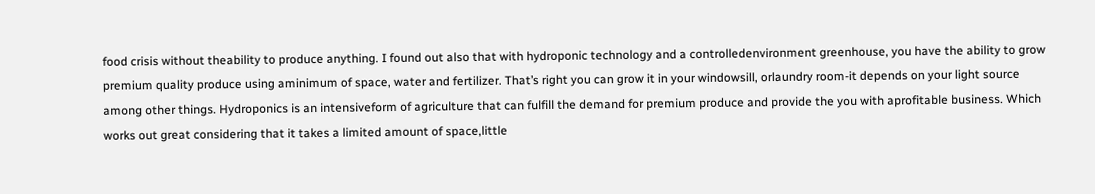food crisis without theability to produce anything. I found out also that with hydroponic technology and a controlledenvironment greenhouse, you have the ability to grow premium quality produce using aminimum of space, water and fertilizer. That’s right you can grow it in your windowsill, orlaundry room-it depends on your light source among other things. Hydroponics is an intensiveform of agriculture that can fulfill the demand for premium produce and provide the you with aprofitable business. Which works out great considering that it takes a limited amount of space,little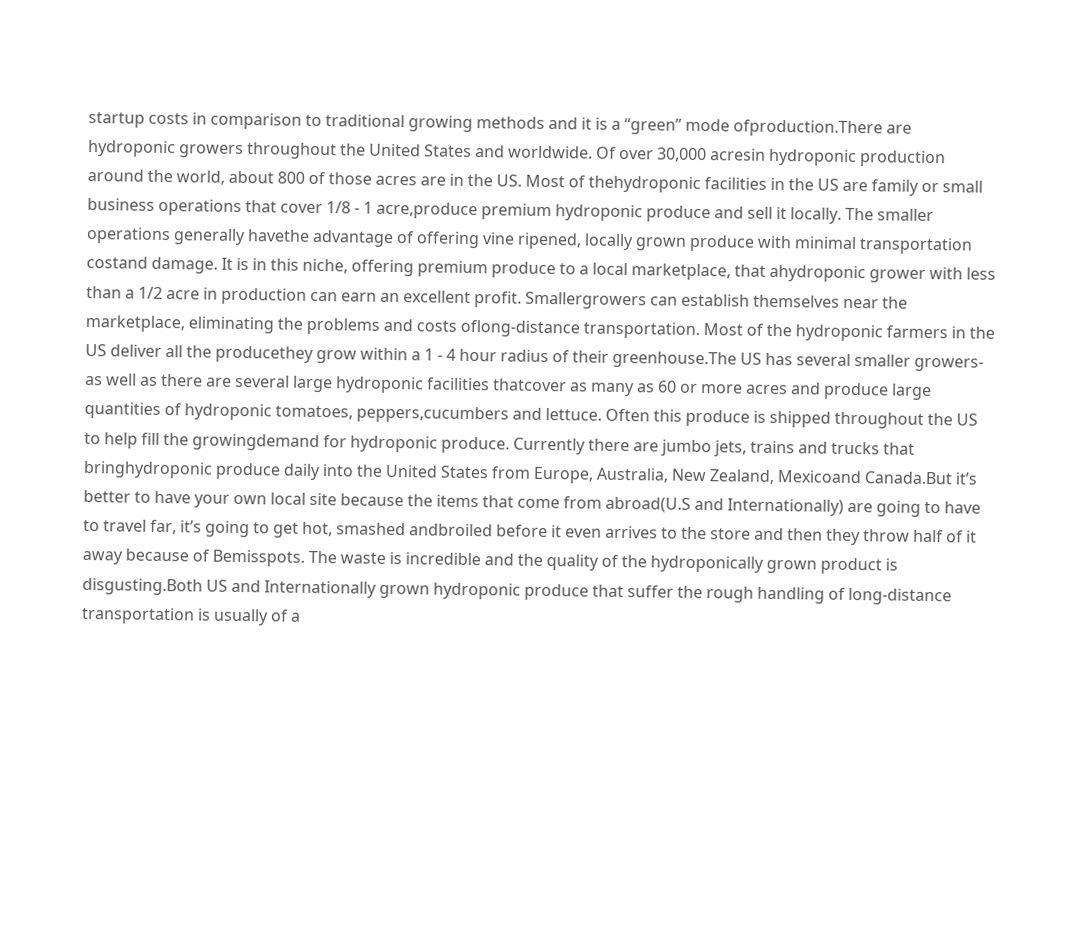startup costs in comparison to traditional growing methods and it is a “green” mode ofproduction.There are hydroponic growers throughout the United States and worldwide. Of over 30,000 acresin hydroponic production around the world, about 800 of those acres are in the US. Most of thehydroponic facilities in the US are family or small business operations that cover 1/8 - 1 acre,produce premium hydroponic produce and sell it locally. The smaller operations generally havethe advantage of offering vine ripened, locally grown produce with minimal transportation costand damage. It is in this niche, offering premium produce to a local marketplace, that ahydroponic grower with less than a 1/2 acre in production can earn an excellent profit. Smallergrowers can establish themselves near the marketplace, eliminating the problems and costs oflong-distance transportation. Most of the hydroponic farmers in the US deliver all the producethey grow within a 1 - 4 hour radius of their greenhouse.The US has several smaller growers-as well as there are several large hydroponic facilities thatcover as many as 60 or more acres and produce large quantities of hydroponic tomatoes, peppers,cucumbers and lettuce. Often this produce is shipped throughout the US to help fill the growingdemand for hydroponic produce. Currently there are jumbo jets, trains and trucks that bringhydroponic produce daily into the United States from Europe, Australia, New Zealand, Mexicoand Canada.But it’s better to have your own local site because the items that come from abroad(U.S and Internationally) are going to have to travel far, it’s going to get hot, smashed andbroiled before it even arrives to the store and then they throw half of it away because of Bemisspots. The waste is incredible and the quality of the hydroponically grown product is disgusting.Both US and Internationally grown hydroponic produce that suffer the rough handling of long-distance transportation is usually of a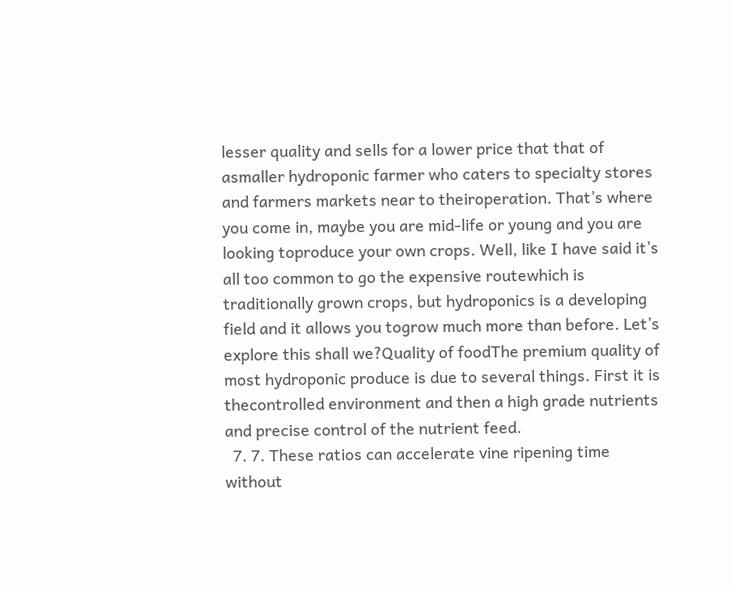lesser quality and sells for a lower price that that of asmaller hydroponic farmer who caters to specialty stores and farmers markets near to theiroperation. That’s where you come in, maybe you are mid-life or young and you are looking toproduce your own crops. Well, like I have said it’s all too common to go the expensive routewhich is traditionally grown crops, but hydroponics is a developing field and it allows you togrow much more than before. Let’s explore this shall we?Quality of foodThe premium quality of most hydroponic produce is due to several things. First it is thecontrolled environment and then a high grade nutrients and precise control of the nutrient feed.
  7. 7. These ratios can accelerate vine ripening time without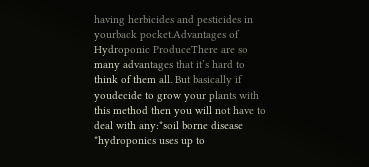having herbicides and pesticides in yourback pocket.Advantages of Hydroponic ProduceThere are so many advantages that it’s hard to think of them all. But basically if youdecide to grow your plants with this method then you will not have to deal with any:*soil borne disease *hydroponics uses up to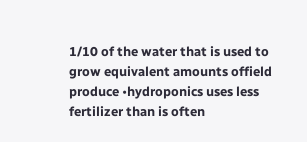1/10 of the water that is used to grow equivalent amounts offield produce •hydroponics uses less fertilizer than is often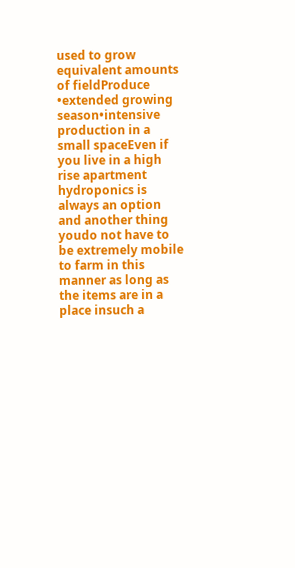used to grow equivalent amounts of fieldProduce •extended growing season•intensive production in a small spaceEven if you live in a high rise apartment hydroponics is always an option and another thing youdo not have to be extremely mobile to farm in this manner as long as the items are in a place insuch a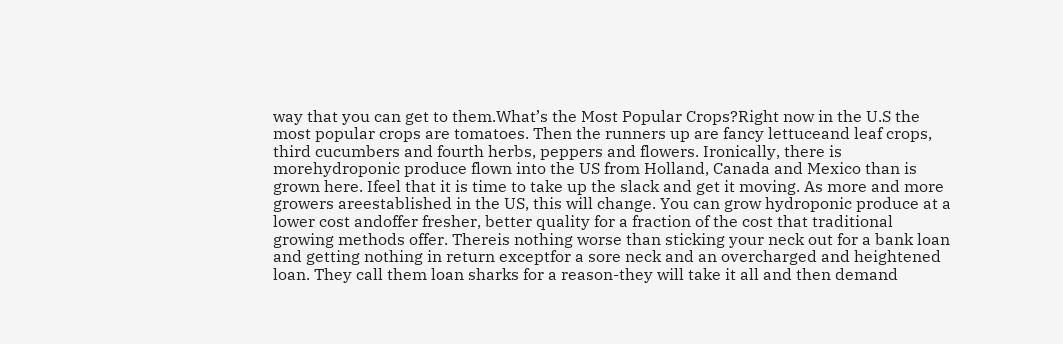way that you can get to them.What’s the Most Popular Crops?Right now in the U.S the most popular crops are tomatoes. Then the runners up are fancy lettuceand leaf crops, third cucumbers and fourth herbs, peppers and flowers. Ironically, there is morehydroponic produce flown into the US from Holland, Canada and Mexico than is grown here. Ifeel that it is time to take up the slack and get it moving. As more and more growers areestablished in the US, this will change. You can grow hydroponic produce at a lower cost andoffer fresher, better quality for a fraction of the cost that traditional growing methods offer. Thereis nothing worse than sticking your neck out for a bank loan and getting nothing in return exceptfor a sore neck and an overcharged and heightened loan. They call them loan sharks for a reason-they will take it all and then demand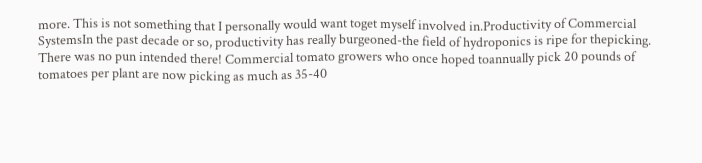more. This is not something that I personally would want toget myself involved in.Productivity of Commercial SystemsIn the past decade or so, productivity has really burgeoned-the field of hydroponics is ripe for thepicking. There was no pun intended there! Commercial tomato growers who once hoped toannually pick 20 pounds of tomatoes per plant are now picking as much as 35-40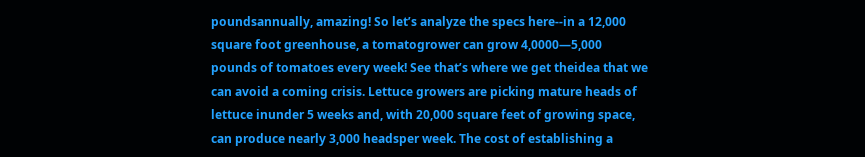poundsannually, amazing! So let’s analyze the specs here--in a 12,000 square foot greenhouse, a tomatogrower can grow 4,0000—5,000 pounds of tomatoes every week! See that’s where we get theidea that we can avoid a coming crisis. Lettuce growers are picking mature heads of lettuce inunder 5 weeks and, with 20,000 square feet of growing space, can produce nearly 3,000 headsper week. The cost of establishing a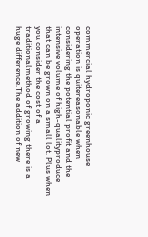commercial hydroponic greenhouse operation is quitereasonable when considering the potential profit and the intensive volume of high-qualityproduce that can be grown on a small lot. Plus when you consider the cost of a traditionalmethod of growing there is a huge difference.The addition of new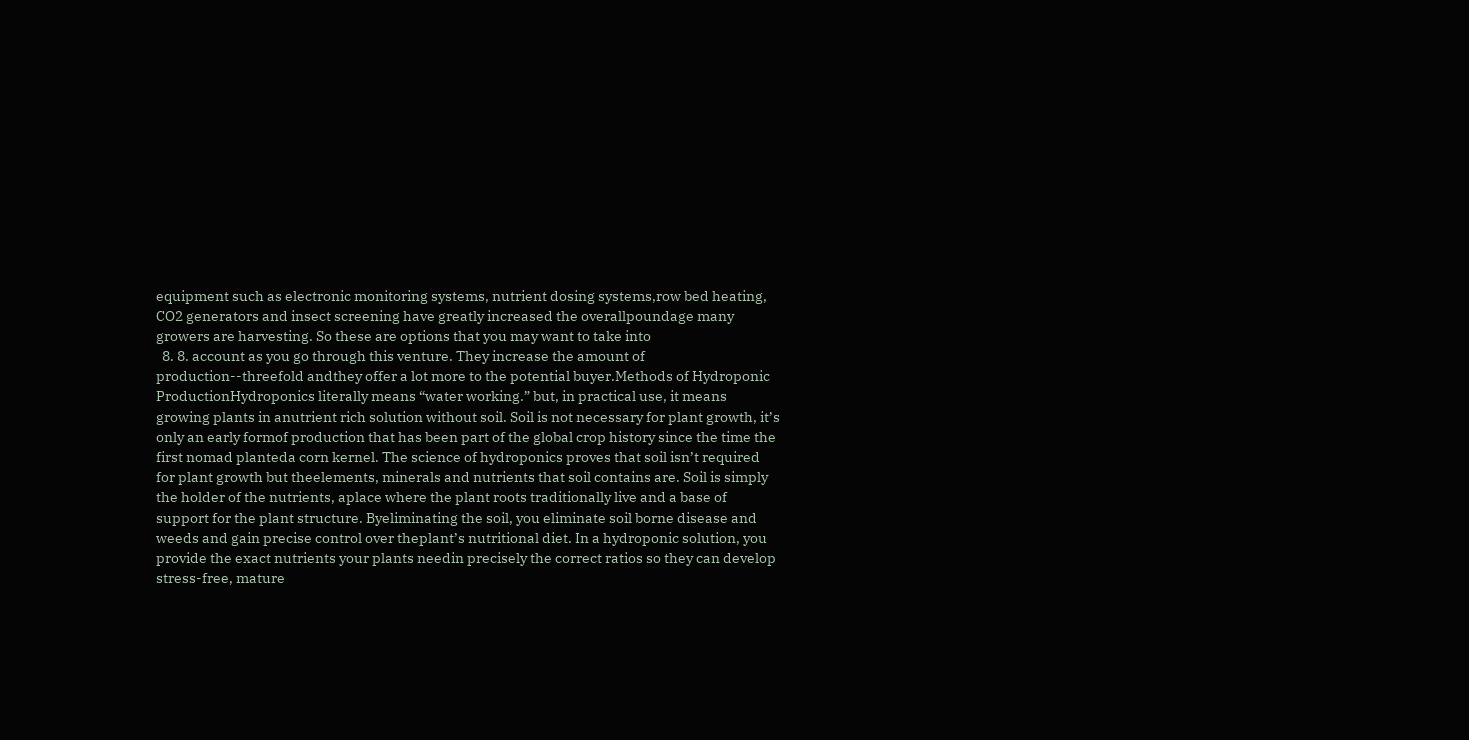equipment such as electronic monitoring systems, nutrient dosing systems,row bed heating, CO2 generators and insect screening have greatly increased the overallpoundage many growers are harvesting. So these are options that you may want to take into
  8. 8. account as you go through this venture. They increase the amount of production--threefold andthey offer a lot more to the potential buyer.Methods of Hydroponic ProductionHydroponics literally means “water working.” but, in practical use, it means growing plants in anutrient rich solution without soil. Soil is not necessary for plant growth, it’s only an early formof production that has been part of the global crop history since the time the first nomad planteda corn kernel. The science of hydroponics proves that soil isn’t required for plant growth but theelements, minerals and nutrients that soil contains are. Soil is simply the holder of the nutrients, aplace where the plant roots traditionally live and a base of support for the plant structure. Byeliminating the soil, you eliminate soil borne disease and weeds and gain precise control over theplant’s nutritional diet. In a hydroponic solution, you provide the exact nutrients your plants needin precisely the correct ratios so they can develop stress-free, mature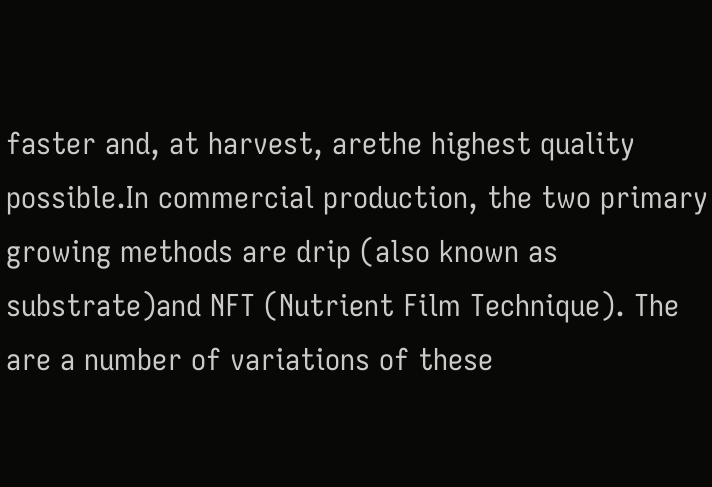faster and, at harvest, arethe highest quality possible.In commercial production, the two primary growing methods are drip (also known as substrate)and NFT (Nutrient Film Technique). The are a number of variations of these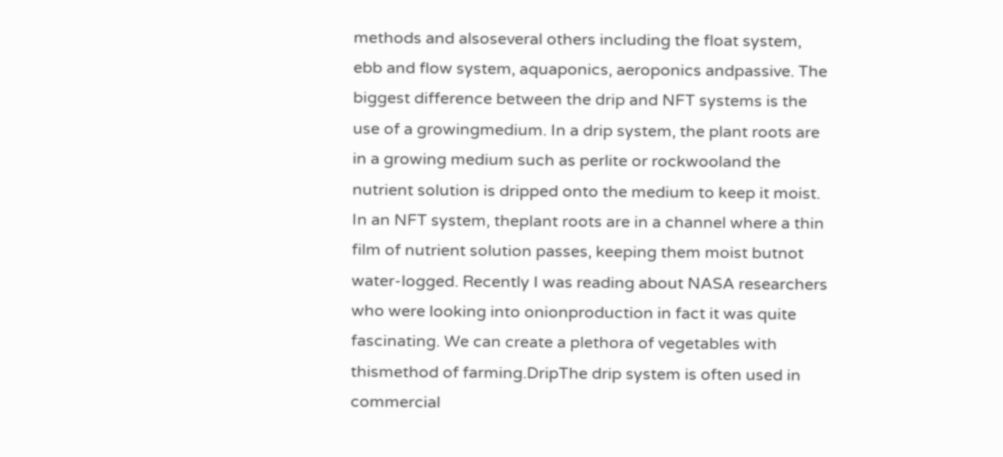methods and alsoseveral others including the float system, ebb and flow system, aquaponics, aeroponics andpassive. The biggest difference between the drip and NFT systems is the use of a growingmedium. In a drip system, the plant roots are in a growing medium such as perlite or rockwooland the nutrient solution is dripped onto the medium to keep it moist. In an NFT system, theplant roots are in a channel where a thin film of nutrient solution passes, keeping them moist butnot water-logged. Recently I was reading about NASA researchers who were looking into onionproduction in fact it was quite fascinating. We can create a plethora of vegetables with thismethod of farming.DripThe drip system is often used in commercial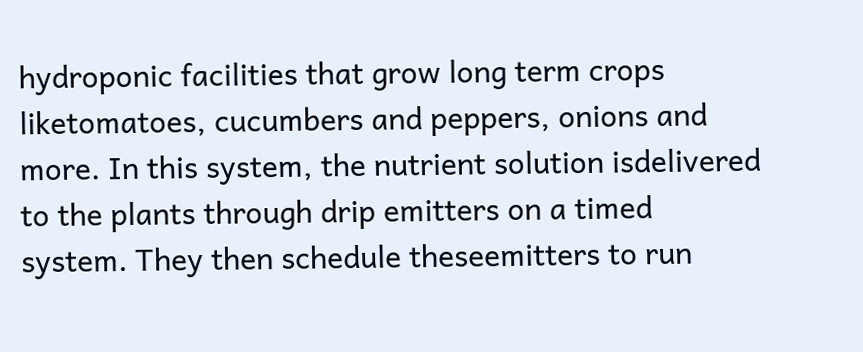hydroponic facilities that grow long term crops liketomatoes, cucumbers and peppers, onions and more. In this system, the nutrient solution isdelivered to the plants through drip emitters on a timed system. They then schedule theseemitters to run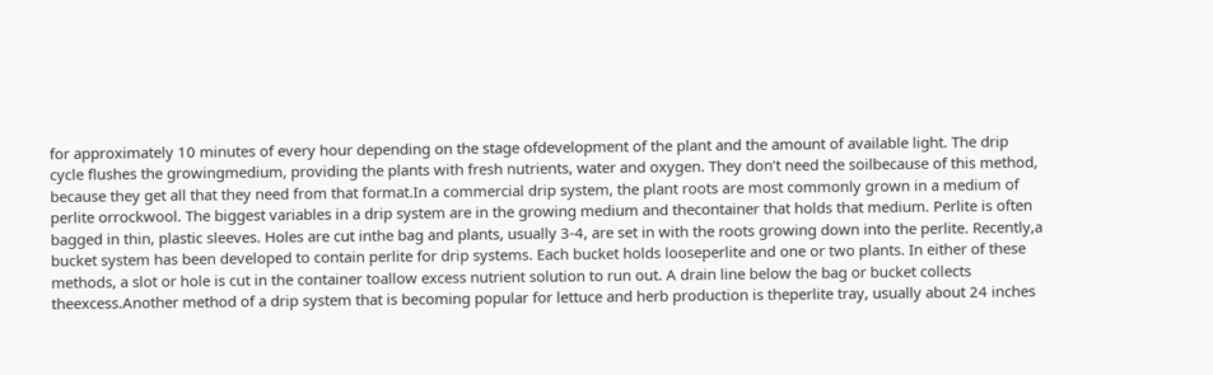for approximately 10 minutes of every hour depending on the stage ofdevelopment of the plant and the amount of available light. The drip cycle flushes the growingmedium, providing the plants with fresh nutrients, water and oxygen. They don’t need the soilbecause of this method, because they get all that they need from that format.In a commercial drip system, the plant roots are most commonly grown in a medium of perlite orrockwool. The biggest variables in a drip system are in the growing medium and thecontainer that holds that medium. Perlite is often bagged in thin, plastic sleeves. Holes are cut inthe bag and plants, usually 3-4, are set in with the roots growing down into the perlite. Recently,a bucket system has been developed to contain perlite for drip systems. Each bucket holds looseperlite and one or two plants. In either of these methods, a slot or hole is cut in the container toallow excess nutrient solution to run out. A drain line below the bag or bucket collects theexcess.Another method of a drip system that is becoming popular for lettuce and herb production is theperlite tray, usually about 24 inches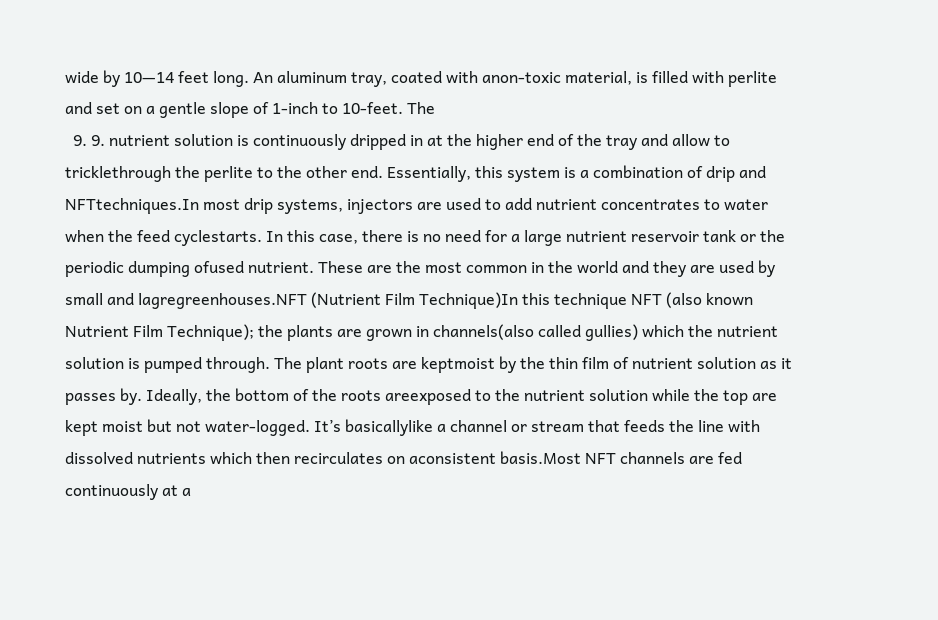wide by 10—14 feet long. An aluminum tray, coated with anon-toxic material, is filled with perlite and set on a gentle slope of 1-inch to 10-feet. The
  9. 9. nutrient solution is continuously dripped in at the higher end of the tray and allow to tricklethrough the perlite to the other end. Essentially, this system is a combination of drip and NFTtechniques.In most drip systems, injectors are used to add nutrient concentrates to water when the feed cyclestarts. In this case, there is no need for a large nutrient reservoir tank or the periodic dumping ofused nutrient. These are the most common in the world and they are used by small and lagregreenhouses.NFT (Nutrient Film Technique)In this technique NFT (also known Nutrient Film Technique); the plants are grown in channels(also called gullies) which the nutrient solution is pumped through. The plant roots are keptmoist by the thin film of nutrient solution as it passes by. Ideally, the bottom of the roots areexposed to the nutrient solution while the top are kept moist but not water-logged. It’s basicallylike a channel or stream that feeds the line with dissolved nutrients which then recirculates on aconsistent basis.Most NFT channels are fed continuously at a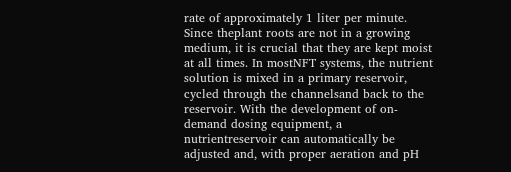rate of approximately 1 liter per minute. Since theplant roots are not in a growing medium, it is crucial that they are kept moist at all times. In mostNFT systems, the nutrient solution is mixed in a primary reservoir, cycled through the channelsand back to the reservoir. With the development of on-demand dosing equipment, a nutrientreservoir can automatically be adjusted and, with proper aeration and pH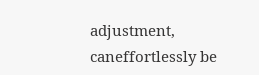adjustment, caneffortlessly be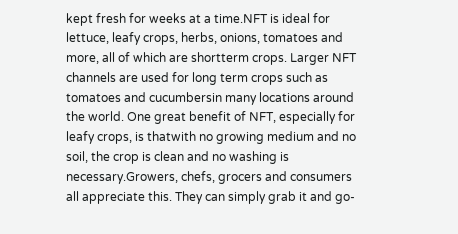kept fresh for weeks at a time.NFT is ideal for lettuce, leafy crops, herbs, onions, tomatoes and more, all of which are shortterm crops. Larger NFT channels are used for long term crops such as tomatoes and cucumbersin many locations around the world. One great benefit of NFT, especially for leafy crops, is thatwith no growing medium and no soil, the crop is clean and no washing is necessary.Growers, chefs, grocers and consumers all appreciate this. They can simply grab it and go-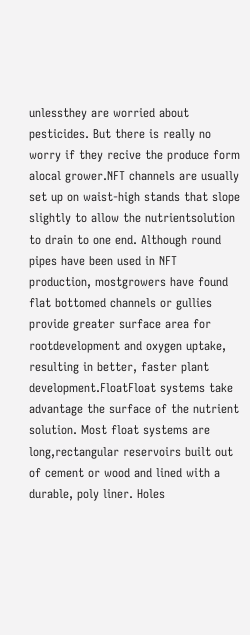unlessthey are worried about pesticides. But there is really no worry if they recive the produce form alocal grower.NFT channels are usually set up on waist-high stands that slope slightly to allow the nutrientsolution to drain to one end. Although round pipes have been used in NFT production, mostgrowers have found flat bottomed channels or gullies provide greater surface area for rootdevelopment and oxygen uptake, resulting in better, faster plant development.FloatFloat systems take advantage the surface of the nutrient solution. Most float systems are long,rectangular reservoirs built out of cement or wood and lined with a durable, poly liner. Holes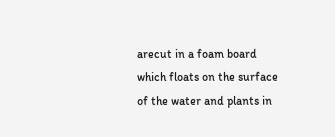arecut in a foam board which floats on the surface of the water and plants in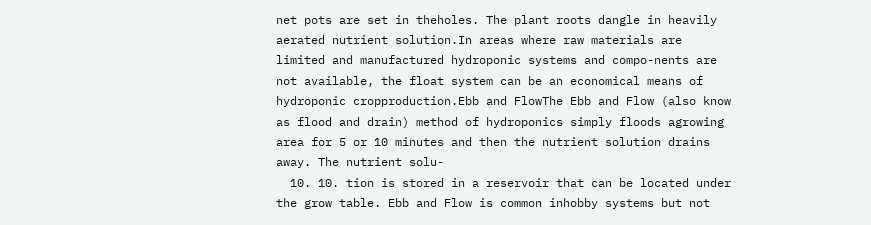net pots are set in theholes. The plant roots dangle in heavily aerated nutrient solution.In areas where raw materials are limited and manufactured hydroponic systems and compo-nents are not available, the float system can be an economical means of hydroponic cropproduction.Ebb and FlowThe Ebb and Flow (also know as flood and drain) method of hydroponics simply floods agrowing area for 5 or 10 minutes and then the nutrient solution drains away. The nutrient solu-
  10. 10. tion is stored in a reservoir that can be located under the grow table. Ebb and Flow is common inhobby systems but not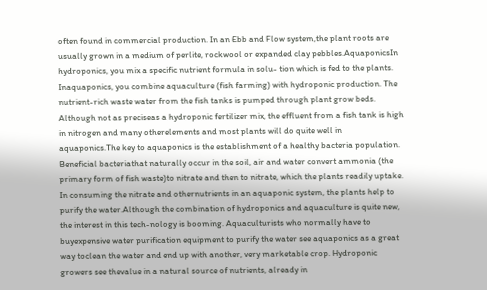often found in commercial production. In an Ebb and Flow system,the plant roots are usually grown in a medium of perlite, rockwool or expanded clay pebbles.AquaponicsIn hydroponics, you mix a specific nutrient formula in solu- tion which is fed to the plants. Inaquaponics, you combine aquaculture (fish farming) with hydroponic production. The nutrient-rich waste water from the fish tanks is pumped through plant grow beds. Although not as preciseas a hydroponic fertilizer mix, the effluent from a fish tank is high in nitrogen and many otherelements and most plants will do quite well in aquaponics.The key to aquaponics is the establishment of a healthy bacteria population. Beneficial bacteriathat naturally occur in the soil, air and water convert ammonia (the primary form of fish waste)to nitrate and then to nitrate, which the plants readily uptake. In consuming the nitrate and othernutrients in an aquaponic system, the plants help to purify the water.Although the combination of hydroponics and aquaculture is quite new, the interest in this tech-nology is booming. Aquaculturists who normally have to buyexpensive water purification equipment to purify the water see aquaponics as a great way toclean the water and end up with another, very marketable crop. Hydroponic growers see thevalue in a natural source of nutrients, already in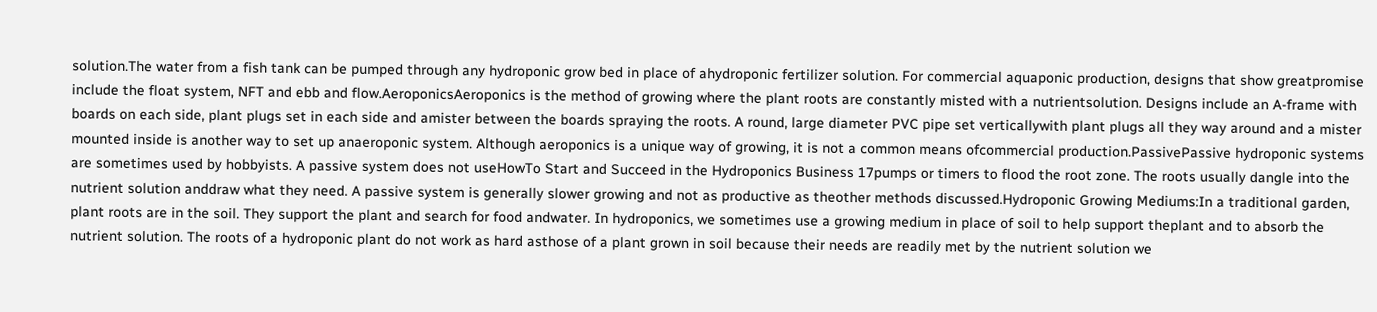solution.The water from a fish tank can be pumped through any hydroponic grow bed in place of ahydroponic fertilizer solution. For commercial aquaponic production, designs that show greatpromise include the float system, NFT and ebb and flow.AeroponicsAeroponics is the method of growing where the plant roots are constantly misted with a nutrientsolution. Designs include an A-frame with boards on each side, plant plugs set in each side and amister between the boards spraying the roots. A round, large diameter PVC pipe set verticallywith plant plugs all they way around and a mister mounted inside is another way to set up anaeroponic system. Although aeroponics is a unique way of growing, it is not a common means ofcommercial production.PassivePassive hydroponic systems are sometimes used by hobbyists. A passive system does not useHowTo Start and Succeed in the Hydroponics Business 17pumps or timers to flood the root zone. The roots usually dangle into the nutrient solution anddraw what they need. A passive system is generally slower growing and not as productive as theother methods discussed.Hydroponic Growing Mediums:In a traditional garden, plant roots are in the soil. They support the plant and search for food andwater. In hydroponics, we sometimes use a growing medium in place of soil to help support theplant and to absorb the nutrient solution. The roots of a hydroponic plant do not work as hard asthose of a plant grown in soil because their needs are readily met by the nutrient solution we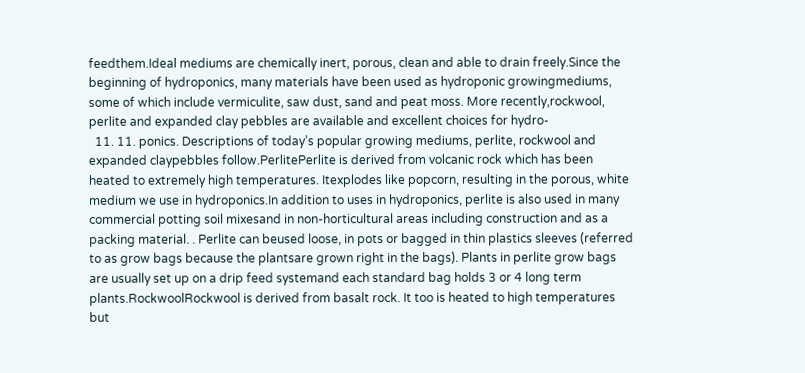feedthem.Ideal mediums are chemically inert, porous, clean and able to drain freely.Since the beginning of hydroponics, many materials have been used as hydroponic growingmediums, some of which include vermiculite, saw dust, sand and peat moss. More recently,rockwool, perlite and expanded clay pebbles are available and excellent choices for hydro-
  11. 11. ponics. Descriptions of today’s popular growing mediums, perlite, rockwool and expanded claypebbles follow.PerlitePerlite is derived from volcanic rock which has been heated to extremely high temperatures. Itexplodes like popcorn, resulting in the porous, white medium we use in hydroponics.In addition to uses in hydroponics, perlite is also used in many commercial potting soil mixesand in non-horticultural areas including construction and as a packing material. . Perlite can beused loose, in pots or bagged in thin plastics sleeves (referred to as grow bags because the plantsare grown right in the bags). Plants in perlite grow bags are usually set up on a drip feed systemand each standard bag holds 3 or 4 long term plants.RockwoolRockwool is derived from basalt rock. It too is heated to high temperatures but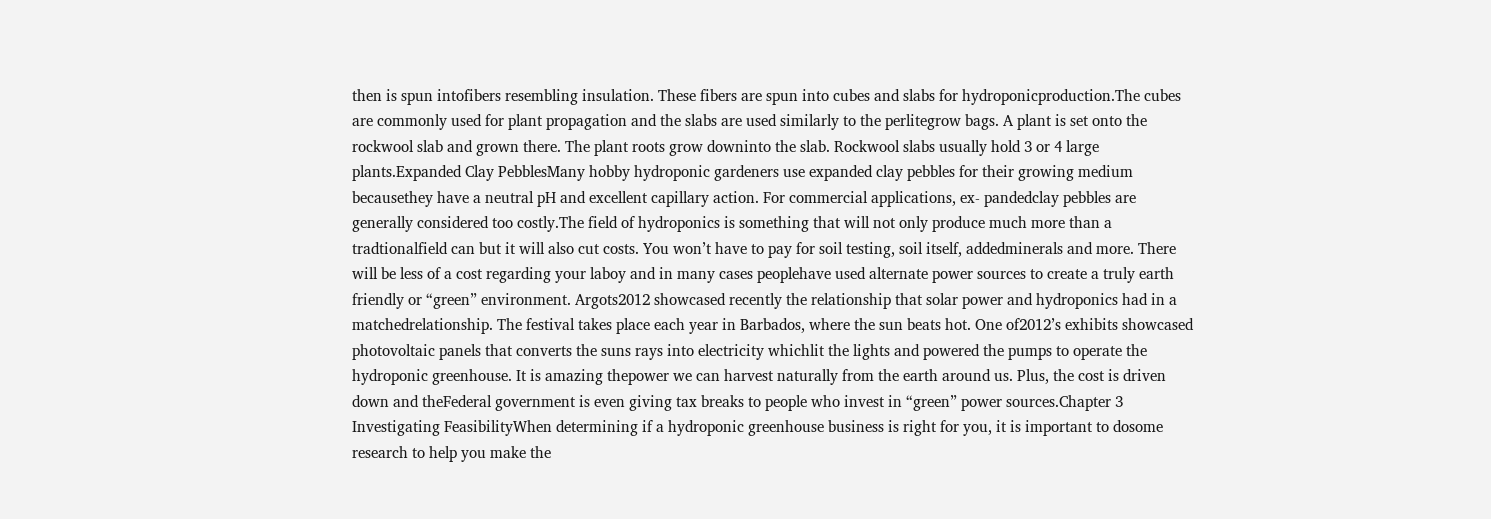then is spun intofibers resembling insulation. These fibers are spun into cubes and slabs for hydroponicproduction.The cubes are commonly used for plant propagation and the slabs are used similarly to the perlitegrow bags. A plant is set onto the rockwool slab and grown there. The plant roots grow downinto the slab. Rockwool slabs usually hold 3 or 4 large plants.Expanded Clay PebblesMany hobby hydroponic gardeners use expanded clay pebbles for their growing medium becausethey have a neutral pH and excellent capillary action. For commercial applications, ex- pandedclay pebbles are generally considered too costly.The field of hydroponics is something that will not only produce much more than a tradtionalfield can but it will also cut costs. You won’t have to pay for soil testing, soil itself, addedminerals and more. There will be less of a cost regarding your laboy and in many cases peoplehave used alternate power sources to create a truly earth friendly or “green” environment. Argots2012 showcased recently the relationship that solar power and hydroponics had in a matchedrelationship. The festival takes place each year in Barbados, where the sun beats hot. One of2012’s exhibits showcased photovoltaic panels that converts the suns rays into electricity whichlit the lights and powered the pumps to operate the hydroponic greenhouse. It is amazing thepower we can harvest naturally from the earth around us. Plus, the cost is driven down and theFederal government is even giving tax breaks to people who invest in “green” power sources.Chapter 3 Investigating FeasibilityWhen determining if a hydroponic greenhouse business is right for you, it is important to dosome research to help you make the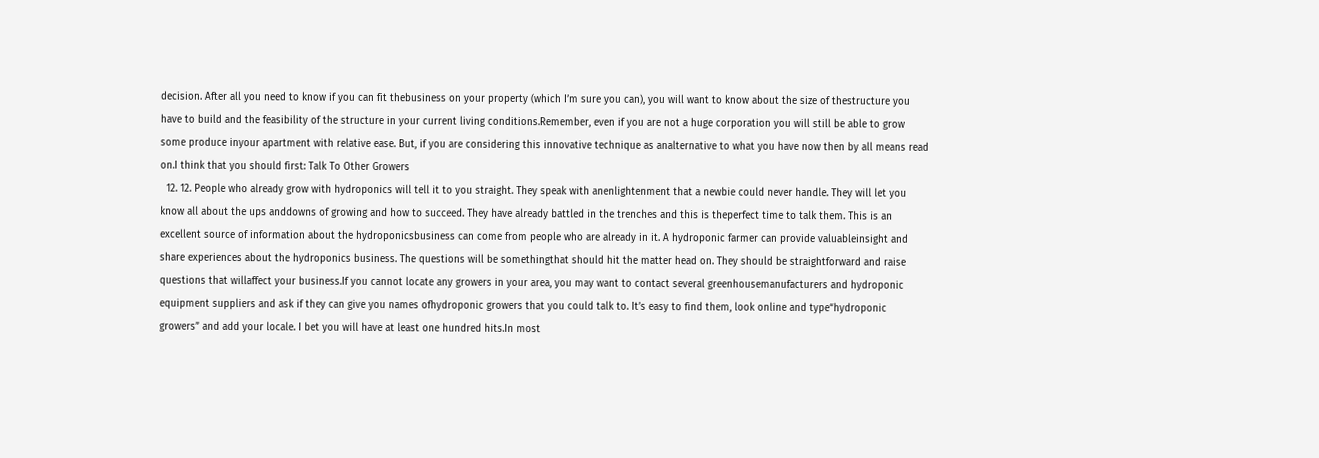decision. After all you need to know if you can fit thebusiness on your property (which I’m sure you can), you will want to know about the size of thestructure you have to build and the feasibility of the structure in your current living conditions.Remember, even if you are not a huge corporation you will still be able to grow some produce inyour apartment with relative ease. But, if you are considering this innovative technique as analternative to what you have now then by all means read on.I think that you should first: Talk To Other Growers
  12. 12. People who already grow with hydroponics will tell it to you straight. They speak with anenlightenment that a newbie could never handle. They will let you know all about the ups anddowns of growing and how to succeed. They have already battled in the trenches and this is theperfect time to talk them. This is an excellent source of information about the hydroponicsbusiness can come from people who are already in it. A hydroponic farmer can provide valuableinsight and share experiences about the hydroponics business. The questions will be somethingthat should hit the matter head on. They should be straightforward and raise questions that willaffect your business.If you cannot locate any growers in your area, you may want to contact several greenhousemanufacturers and hydroponic equipment suppliers and ask if they can give you names ofhydroponic growers that you could talk to. It’s easy to find them, look online and type“hydroponic growers” and add your locale. I bet you will have at least one hundred hits.In most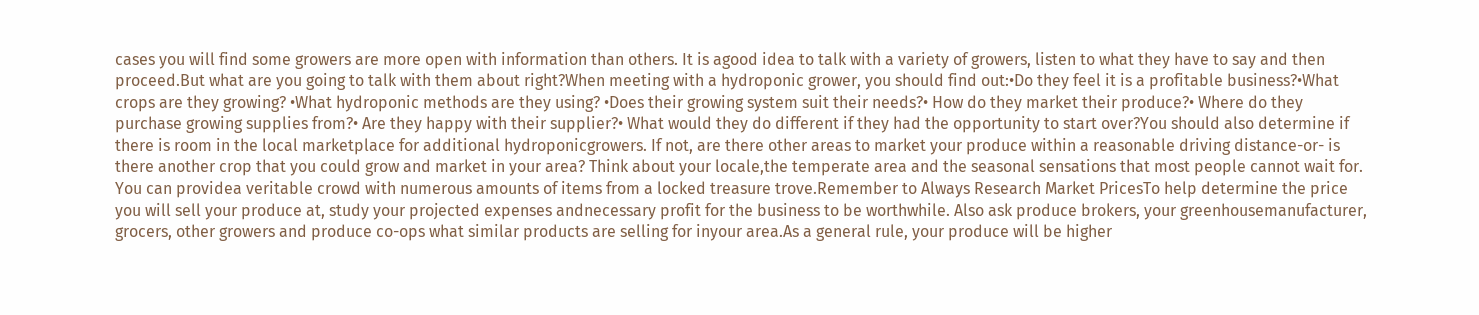cases you will find some growers are more open with information than others. It is agood idea to talk with a variety of growers, listen to what they have to say and then proceed.But what are you going to talk with them about right?When meeting with a hydroponic grower, you should find out:•Do they feel it is a profitable business?•What crops are they growing? •What hydroponic methods are they using? •Does their growing system suit their needs?• How do they market their produce?• Where do they purchase growing supplies from?• Are they happy with their supplier?• What would they do different if they had the opportunity to start over?You should also determine if there is room in the local marketplace for additional hydroponicgrowers. If not, are there other areas to market your produce within a reasonable driving distance-or- is there another crop that you could grow and market in your area? Think about your locale,the temperate area and the seasonal sensations that most people cannot wait for. You can providea veritable crowd with numerous amounts of items from a locked treasure trove.Remember to Always Research Market PricesTo help determine the price you will sell your produce at, study your projected expenses andnecessary profit for the business to be worthwhile. Also ask produce brokers, your greenhousemanufacturer, grocers, other growers and produce co-ops what similar products are selling for inyour area.As a general rule, your produce will be higher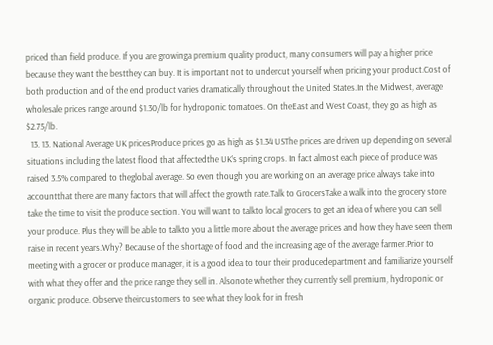priced than field produce. If you are growinga premium quality product, many consumers will pay a higher price because they want the bestthey can buy. It is important not to undercut yourself when pricing your product.Cost of both production and of the end product varies dramatically throughout the United States.In the Midwest, average wholesale prices range around $1.30/lb for hydroponic tomatoes. On theEast and West Coast, they go as high as $2.75/lb.
  13. 13. National Average UK pricesProduce prices go as high as $1.34 USThe prices are driven up depending on several situations including the latest flood that affectedthe UK’s spring crops. In fact almost each piece of produce was raised 3.5% compared to theglobal average. So even though you are working on an average price always take into accountthat there are many factors that will affect the growth rate.Talk to GrocersTake a walk into the grocery store take the time to visit the produce section. You will want to talkto local grocers to get an idea of where you can sell your produce. Plus they will be able to talkto you a little more about the average prices and how they have seen them raise in recent years.Why? Because of the shortage of food and the increasing age of the average farmer.Prior to meeting with a grocer or produce manager, it is a good idea to tour their producedepartment and familiarize yourself with what they offer and the price range they sell in. Alsonote whether they currently sell premium, hydroponic or organic produce. Observe theircustomers to see what they look for in fresh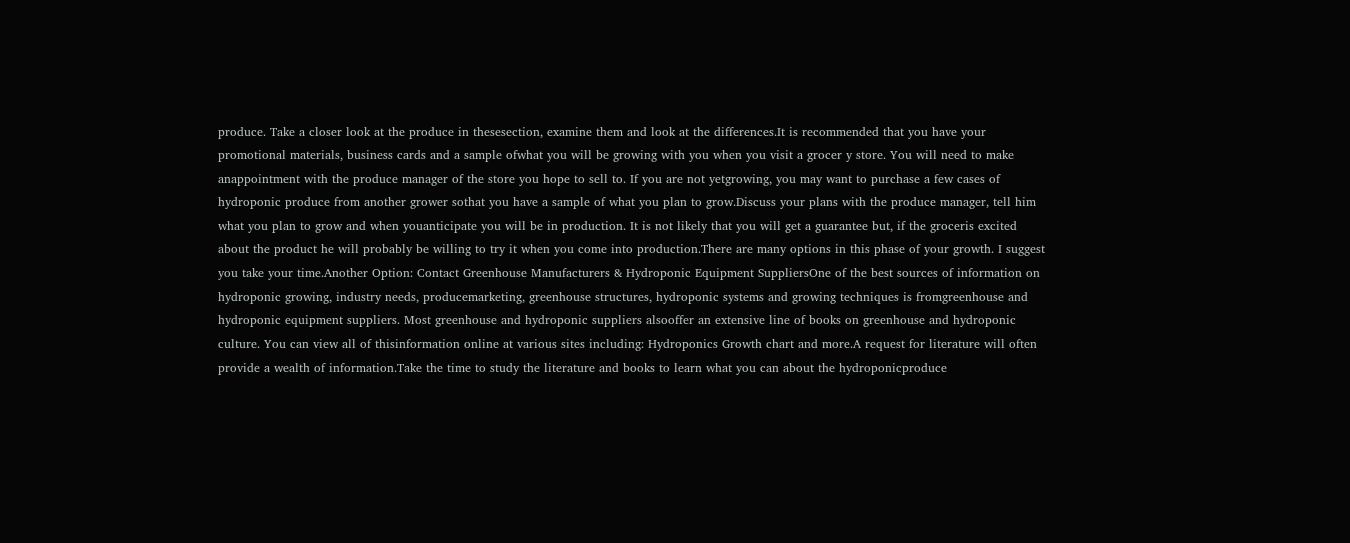produce. Take a closer look at the produce in thesesection, examine them and look at the differences.It is recommended that you have your promotional materials, business cards and a sample ofwhat you will be growing with you when you visit a grocer y store. You will need to make anappointment with the produce manager of the store you hope to sell to. If you are not yetgrowing, you may want to purchase a few cases of hydroponic produce from another grower sothat you have a sample of what you plan to grow.Discuss your plans with the produce manager, tell him what you plan to grow and when youanticipate you will be in production. It is not likely that you will get a guarantee but, if the groceris excited about the product he will probably be willing to try it when you come into production.There are many options in this phase of your growth. I suggest you take your time.Another Option: Contact Greenhouse Manufacturers & Hydroponic Equipment SuppliersOne of the best sources of information on hydroponic growing, industry needs, producemarketing, greenhouse structures, hydroponic systems and growing techniques is fromgreenhouse and hydroponic equipment suppliers. Most greenhouse and hydroponic suppliers alsooffer an extensive line of books on greenhouse and hydroponic culture. You can view all of thisinformation online at various sites including: Hydroponics Growth chart and more.A request for literature will often provide a wealth of information.Take the time to study the literature and books to learn what you can about the hydroponicproduce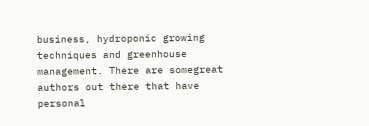business, hydroponic growing techniques and greenhouse management. There are somegreat authors out there that have personal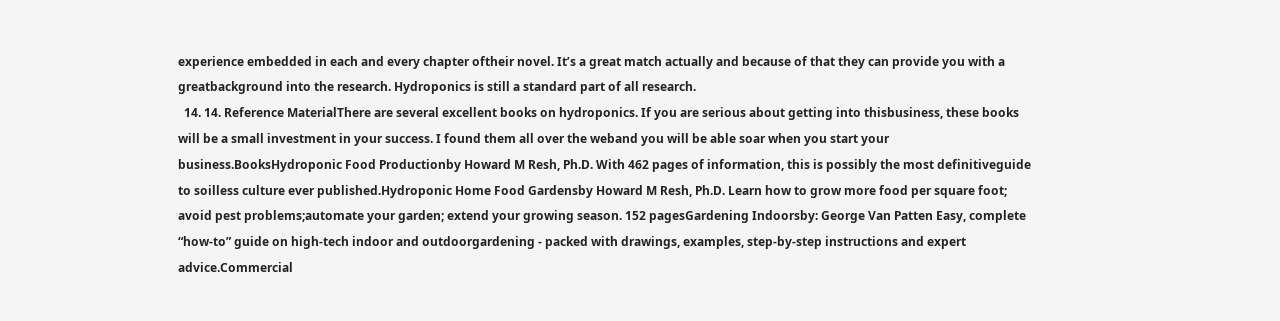experience embedded in each and every chapter oftheir novel. It’s a great match actually and because of that they can provide you with a greatbackground into the research. Hydroponics is still a standard part of all research.
  14. 14. Reference MaterialThere are several excellent books on hydroponics. If you are serious about getting into thisbusiness, these books will be a small investment in your success. I found them all over the weband you will be able soar when you start your business.BooksHydroponic Food Productionby Howard M Resh, Ph.D. With 462 pages of information, this is possibly the most definitiveguide to soilless culture ever published.Hydroponic Home Food Gardensby Howard M Resh, Ph.D. Learn how to grow more food per square foot; avoid pest problems;automate your garden; extend your growing season. 152 pagesGardening Indoorsby: George Van Patten Easy, complete “how-to” guide on high-tech indoor and outdoorgardening - packed with drawings, examples, step-by-step instructions and expert advice.Commercial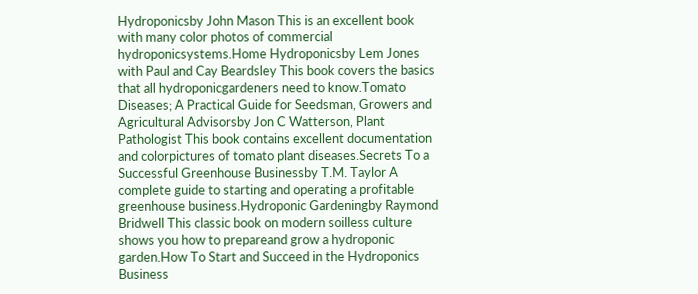Hydroponicsby John Mason This is an excellent book with many color photos of commercial hydroponicsystems.Home Hydroponicsby Lem Jones with Paul and Cay Beardsley This book covers the basics that all hydroponicgardeners need to know.Tomato Diseases; A Practical Guide for Seedsman, Growers and Agricultural Advisorsby Jon C Watterson, Plant Pathologist This book contains excellent documentation and colorpictures of tomato plant diseases.Secrets To a Successful Greenhouse Businessby T.M. Taylor A complete guide to starting and operating a profitable greenhouse business.Hydroponic Gardeningby Raymond Bridwell This classic book on modern soilless culture shows you how to prepareand grow a hydroponic garden.How To Start and Succeed in the Hydroponics Business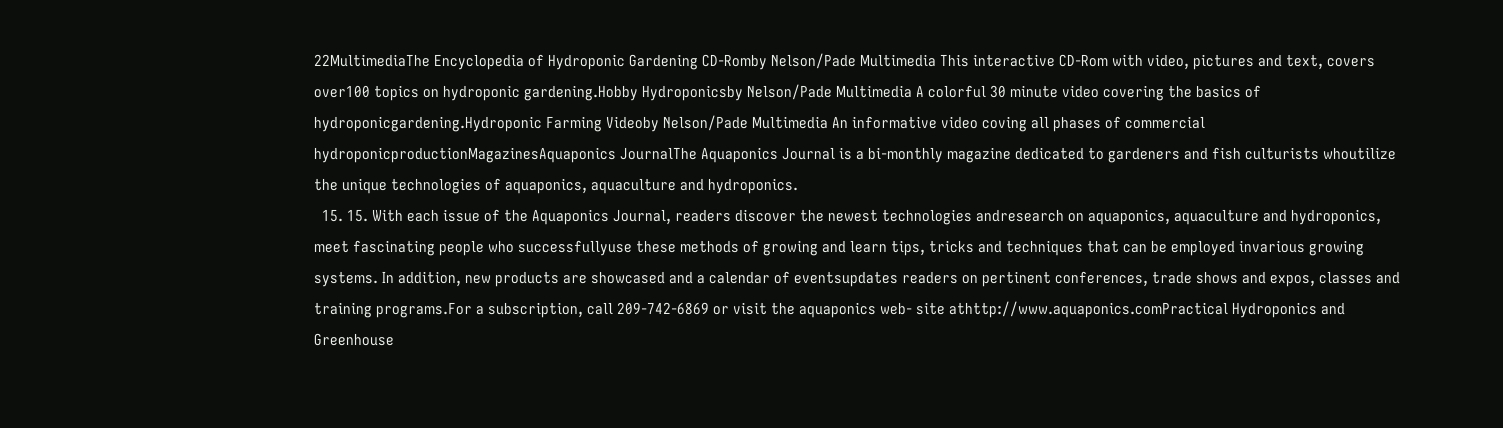22MultimediaThe Encyclopedia of Hydroponic Gardening CD-Romby Nelson/Pade Multimedia This interactive CD-Rom with video, pictures and text, covers over100 topics on hydroponic gardening.Hobby Hydroponicsby Nelson/Pade Multimedia A colorful 30 minute video covering the basics of hydroponicgardening.Hydroponic Farming Videoby Nelson/Pade Multimedia An informative video coving all phases of commercial hydroponicproductionMagazinesAquaponics JournalThe Aquaponics Journal is a bi-monthly magazine dedicated to gardeners and fish culturists whoutilize the unique technologies of aquaponics, aquaculture and hydroponics.
  15. 15. With each issue of the Aquaponics Journal, readers discover the newest technologies andresearch on aquaponics, aquaculture and hydroponics, meet fascinating people who successfullyuse these methods of growing and learn tips, tricks and techniques that can be employed invarious growing systems. In addition, new products are showcased and a calendar of eventsupdates readers on pertinent conferences, trade shows and expos, classes and training programs.For a subscription, call 209-742-6869 or visit the aquaponics web- site athttp://www.aquaponics.comPractical Hydroponics and Greenhouse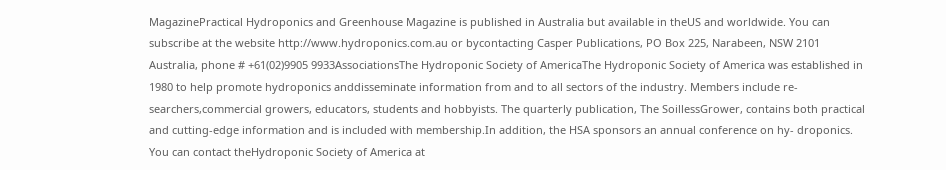MagazinePractical Hydroponics and Greenhouse Magazine is published in Australia but available in theUS and worldwide. You can subscribe at the website http://www.hydroponics.com.au or bycontacting Casper Publications, PO Box 225, Narabeen, NSW 2101 Australia, phone # +61(02)9905 9933AssociationsThe Hydroponic Society of AmericaThe Hydroponic Society of America was established in 1980 to help promote hydroponics anddisseminate information from and to all sectors of the industry. Members include re- searchers,commercial growers, educators, students and hobbyists. The quarterly publication, The SoillessGrower, contains both practical and cutting-edge information and is included with membership.In addition, the HSA sponsors an annual conference on hy- droponics. You can contact theHydroponic Society of America at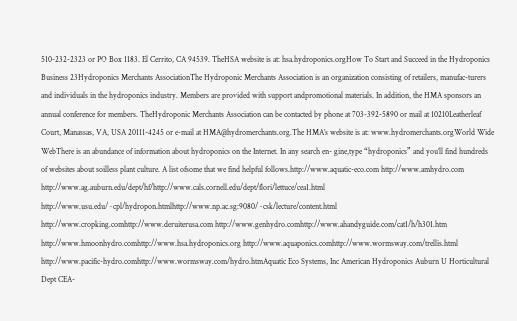510-232-2323 or PO Box 1183. El Cerrito, CA 94539. TheHSA website is at: hsa.hydroponics.orgHow To Start and Succeed in the Hydroponics Business 23Hydroponics Merchants AssociationThe Hydroponic Merchants Association is an organization consisting of retailers, manufac-turers and individuals in the hydroponics industry. Members are provided with support andpromotional materials. In addition, the HMA sponsors an annual conference for members. TheHydroponic Merchants Association can be contacted by phone at 703-392-5890 or mail at 10210Leatherleaf Court, Manassas, VA, USA 20111-4245 or e-mail at HMA@hydromerchants.org.The HMA’s website is at: www.hydromerchants.orgWorld Wide WebThere is an abundance of information about hydroponics on the Internet. In any search en- gine,type “hydroponics” and you’ll find hundreds of websites about soilless plant culture. A list ofsome that we find helpful follows.http://www.aquatic-eco.com http://www.amhydro.com http://www.ag.auburn.edu/dept/hf/http://www.cals.cornell.edu/dept/flori/lettuce/cea1.html http://www.usu.edu/~cpl/hydropon.htmlhttp://www.np.ac.sg:9080/~csk/lecture/content.html http://www.cropking.comhttp://www.deruiterusa.com http://www.genhydro.comhttp://www.ahandyguide.com/cat1/h/h301.htm http://www.hmoonhydro.comhttp://www.hsa.hydroponics.org http://www.aquaponics.comhttp://www.wormsway.com/trellis.html http://www.pacific-hydro.comhttp://www.wormsway.com/hydro.htmAquatic Eco Systems, Inc American Hydroponics Auburn U Horticultural Dept CEA-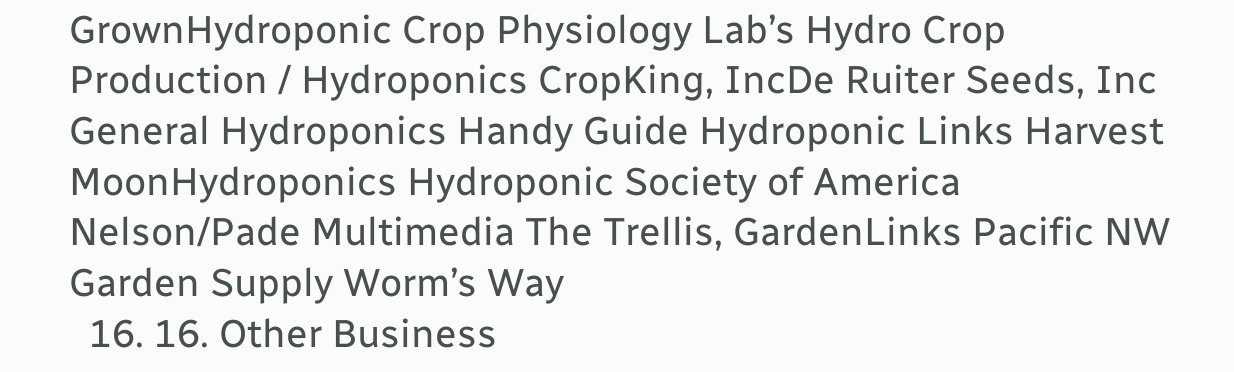GrownHydroponic Crop Physiology Lab’s Hydro Crop Production / Hydroponics CropKing, IncDe Ruiter Seeds, Inc General Hydroponics Handy Guide Hydroponic Links Harvest MoonHydroponics Hydroponic Society of America Nelson/Pade Multimedia The Trellis, GardenLinks Pacific NW Garden Supply Worm’s Way
  16. 16. Other Business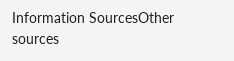Information SourcesOther sources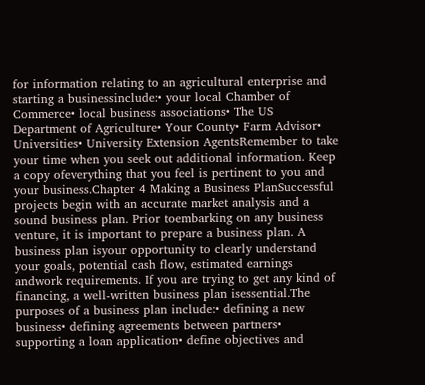for information relating to an agricultural enterprise and starting a businessinclude:• your local Chamber of Commerce• local business associations• The US Department of Agriculture• Your County• Farm Advisor• Universities• University Extension AgentsRemember to take your time when you seek out additional information. Keep a copy ofeverything that you feel is pertinent to you and your business.Chapter 4 Making a Business PlanSuccessful projects begin with an accurate market analysis and a sound business plan. Prior toembarking on any business venture, it is important to prepare a business plan. A business plan isyour opportunity to clearly understand your goals, potential cash flow, estimated earnings andwork requirements. If you are trying to get any kind of financing, a well-written business plan isessential.The purposes of a business plan include:• defining a new business• defining agreements between partners• supporting a loan application• define objectives and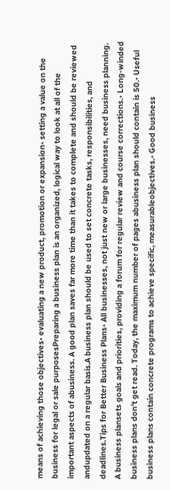means of achieving those objectives• evaluating a new product, promotion or expansion• setting a value on the business for legal or sale purposesPreparing a business plan is an organized, logical way to look at all of the important aspects of abusiness. A good plan saves far more time than it takes to complete and should be reviewed andupdated on a regular basis.A business plan should be used to set concrete tasks, responsibilities, and deadlines.Tips for Better Business Plans• All businesses, not just new or large businesses, need business planning. A business plansets goals and priorities, providing a forum for regular review and course corrections.• Long-winded business plans don’t get read. Today, the maximum number of pages abusiness plan should contain is 50.• Useful business plans contain concrete programs to achieve specific, measurableobjectives.• Good business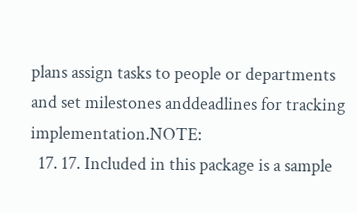plans assign tasks to people or departments and set milestones anddeadlines for tracking implementation.NOTE:
  17. 17. Included in this package is a sample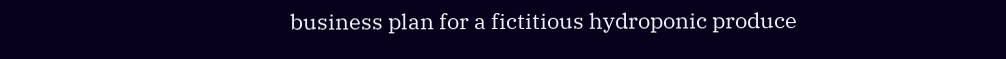business plan for a fictitious hydroponic produce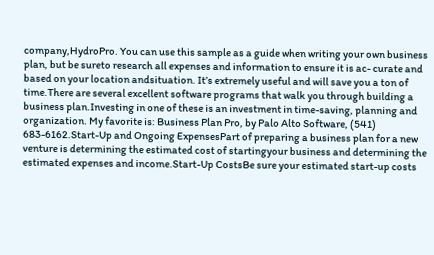company,HydroPro. You can use this sample as a guide when writing your own business plan, but be sureto research all expenses and information to ensure it is ac- curate and based on your location andsituation. It’s extremely useful and will save you a ton of time.There are several excellent software programs that walk you through building a business plan.Investing in one of these is an investment in time-saving, planning and organization. My favorite is: Business Plan Pro, by Palo Alto Software, (541) 683-6162.Start-Up and Ongoing ExpensesPart of preparing a business plan for a new venture is determining the estimated cost of startingyour business and determining the estimated expenses and income.Start-Up CostsBe sure your estimated start-up costs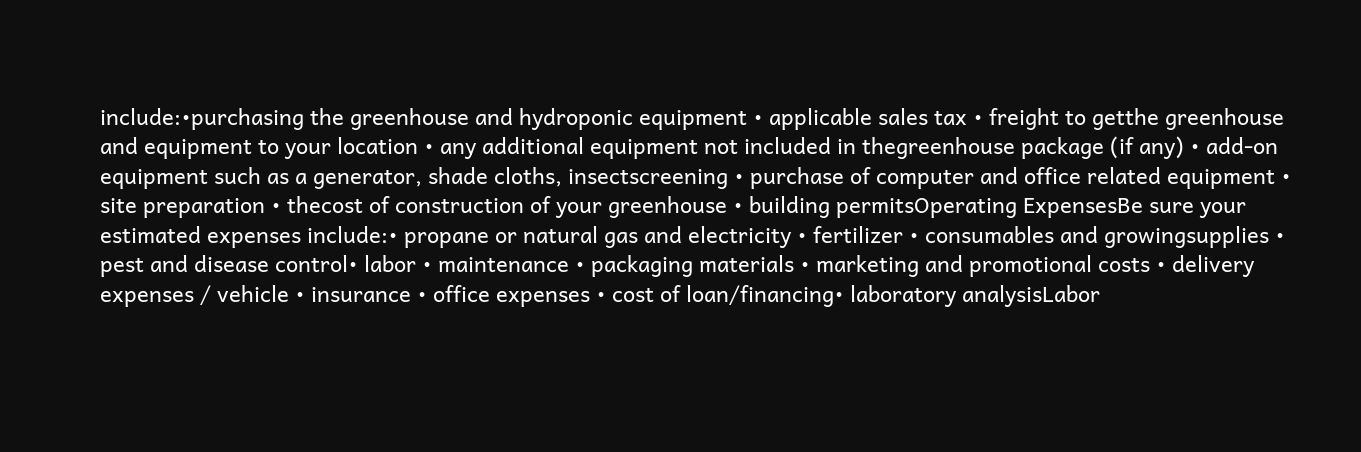include:•purchasing the greenhouse and hydroponic equipment • applicable sales tax • freight to getthe greenhouse and equipment to your location • any additional equipment not included in thegreenhouse package (if any) • add-on equipment such as a generator, shade cloths, insectscreening • purchase of computer and office related equipment • site preparation • thecost of construction of your greenhouse • building permitsOperating ExpensesBe sure your estimated expenses include:• propane or natural gas and electricity • fertilizer • consumables and growingsupplies • pest and disease control• labor • maintenance • packaging materials • marketing and promotional costs • delivery expenses / vehicle • insurance • office expenses • cost of loan/financing• laboratory analysisLabor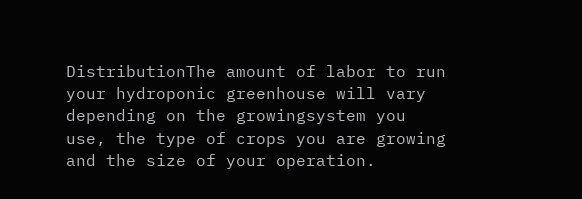DistributionThe amount of labor to run your hydroponic greenhouse will vary depending on the growingsystem you use, the type of crops you are growing and the size of your operation.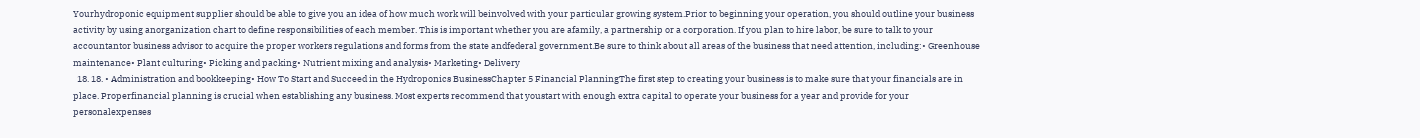Yourhydroponic equipment supplier should be able to give you an idea of how much work will beinvolved with your particular growing system.Prior to beginning your operation, you should outline your business activity by using anorganization chart to define responsibilities of each member. This is important whether you are afamily, a partnership or a corporation. If you plan to hire labor, be sure to talk to your accountantor business advisor to acquire the proper workers regulations and forms from the state andfederal government.Be sure to think about all areas of the business that need attention, including:• Greenhouse maintenance• Plant culturing• Picking and packing• Nutrient mixing and analysis• Marketing• Delivery
  18. 18. • Administration and bookkeeping• How To Start and Succeed in the Hydroponics BusinessChapter 5 Financial PlanningThe first step to creating your business is to make sure that your financials are in place. Properfinancial planning is crucial when establishing any business. Most experts recommend that youstart with enough extra capital to operate your business for a year and provide for your personalexpenses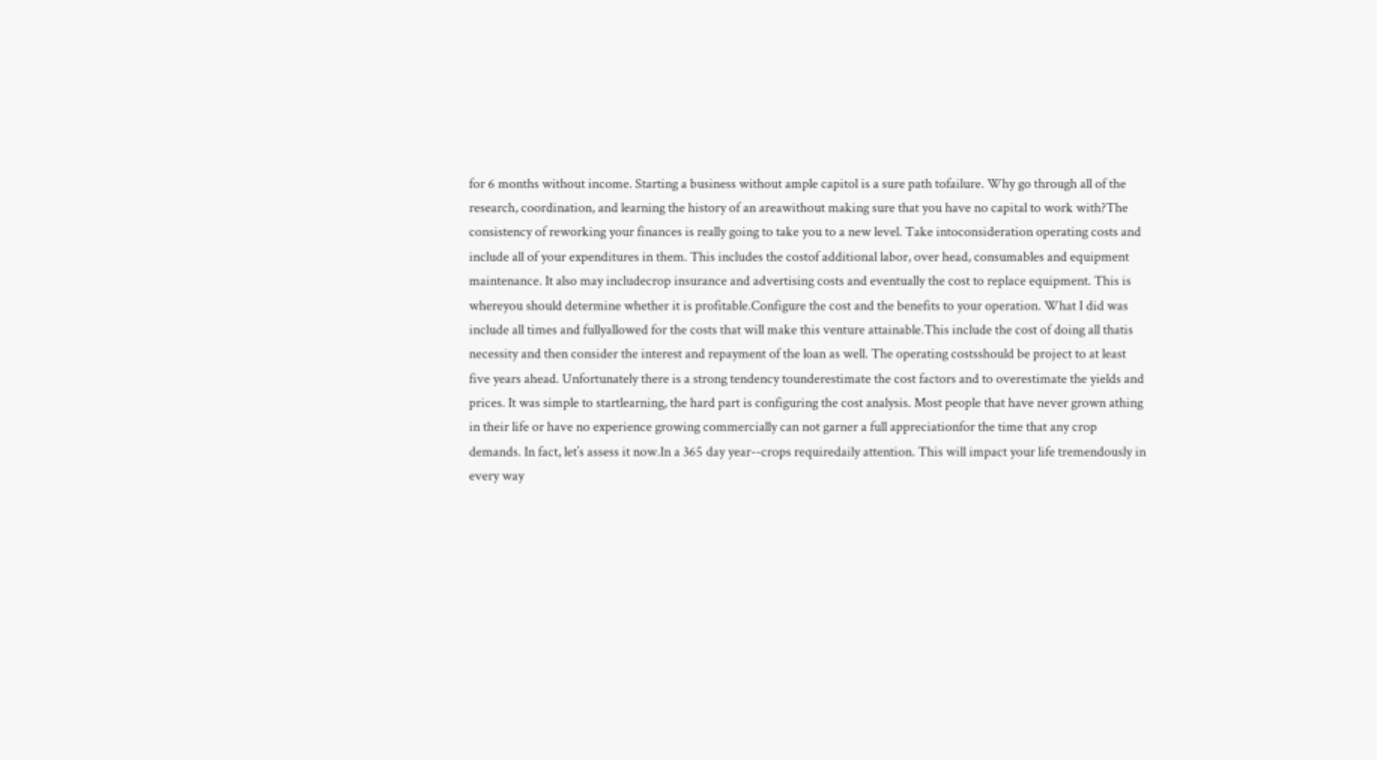for 6 months without income. Starting a business without ample capitol is a sure path tofailure. Why go through all of the research, coordination, and learning the history of an areawithout making sure that you have no capital to work with?The consistency of reworking your finances is really going to take you to a new level. Take intoconsideration operating costs and include all of your expenditures in them. This includes the costof additional labor, over head, consumables and equipment maintenance. It also may includecrop insurance and advertising costs and eventually the cost to replace equipment. This is whereyou should determine whether it is profitable.Configure the cost and the benefits to your operation. What I did was include all times and fullyallowed for the costs that will make this venture attainable.This include the cost of doing all thatis necessity and then consider the interest and repayment of the loan as well. The operating costsshould be project to at least five years ahead. Unfortunately there is a strong tendency tounderestimate the cost factors and to overestimate the yields and prices. It was simple to startlearning, the hard part is configuring the cost analysis. Most people that have never grown athing in their life or have no experience growing commercially can not garner a full appreciationfor the time that any crop demands. In fact, let’s assess it now.In a 365 day year--crops requiredaily attention. This will impact your life tremendously in every way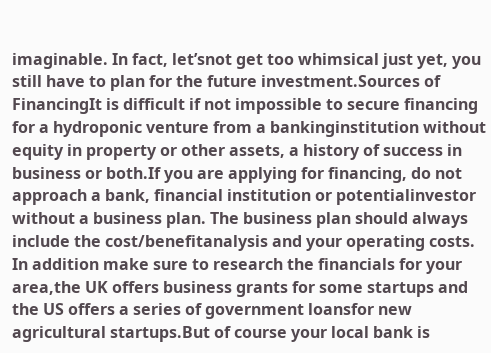imaginable. In fact, let’snot get too whimsical just yet, you still have to plan for the future investment.Sources of FinancingIt is difficult if not impossible to secure financing for a hydroponic venture from a bankinginstitution without equity in property or other assets, a history of success in business or both.If you are applying for financing, do not approach a bank, financial institution or potentialinvestor without a business plan. The business plan should always include the cost/benefitanalysis and your operating costs. In addition make sure to research the financials for your area,the UK offers business grants for some startups and the US offers a series of government loansfor new agricultural startups.But of course your local bank is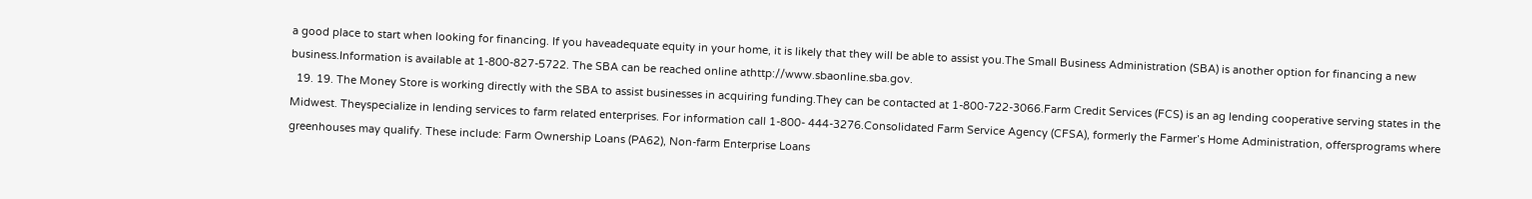a good place to start when looking for financing. If you haveadequate equity in your home, it is likely that they will be able to assist you.The Small Business Administration (SBA) is another option for financing a new business.Information is available at 1-800-827-5722. The SBA can be reached online athttp://www.sbaonline.sba.gov.
  19. 19. The Money Store is working directly with the SBA to assist businesses in acquiring funding.They can be contacted at 1-800-722-3066.Farm Credit Services (FCS) is an ag lending cooperative serving states in the Midwest. Theyspecialize in lending services to farm related enterprises. For information call 1-800- 444-3276.Consolidated Farm Service Agency (CFSA), formerly the Farmer’s Home Administration, offersprograms where greenhouses may qualify. These include: Farm Ownership Loans (PA62), Non-farm Enterprise Loans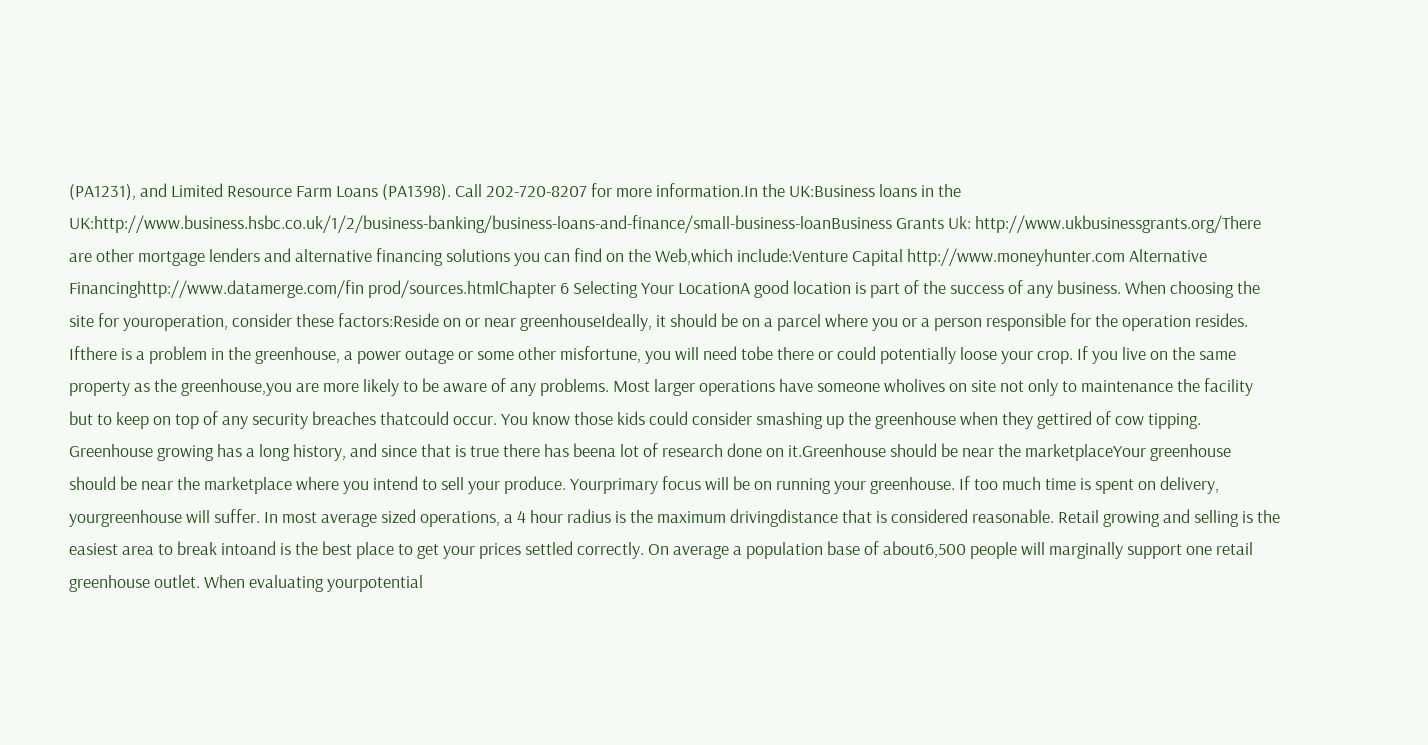(PA1231), and Limited Resource Farm Loans (PA1398). Call 202-720-8207 for more information.In the UK:Business loans in the UK:http://www.business.hsbc.co.uk/1/2/business-banking/business-loans-and-finance/small-business-loanBusiness Grants Uk: http://www.ukbusinessgrants.org/There are other mortgage lenders and alternative financing solutions you can find on the Web,which include:Venture Capital http://www.moneyhunter.com Alternative Financinghttp://www.datamerge.com/fin prod/sources.htmlChapter 6 Selecting Your LocationA good location is part of the success of any business. When choosing the site for youroperation, consider these factors:Reside on or near greenhouseIdeally, it should be on a parcel where you or a person responsible for the operation resides. Ifthere is a problem in the greenhouse, a power outage or some other misfortune, you will need tobe there or could potentially loose your crop. If you live on the same property as the greenhouse,you are more likely to be aware of any problems. Most larger operations have someone wholives on site not only to maintenance the facility but to keep on top of any security breaches thatcould occur. You know those kids could consider smashing up the greenhouse when they gettired of cow tipping. Greenhouse growing has a long history, and since that is true there has beena lot of research done on it.Greenhouse should be near the marketplaceYour greenhouse should be near the marketplace where you intend to sell your produce. Yourprimary focus will be on running your greenhouse. If too much time is spent on delivery, yourgreenhouse will suffer. In most average sized operations, a 4 hour radius is the maximum drivingdistance that is considered reasonable. Retail growing and selling is the easiest area to break intoand is the best place to get your prices settled correctly. On average a population base of about6,500 people will marginally support one retail greenhouse outlet. When evaluating yourpotential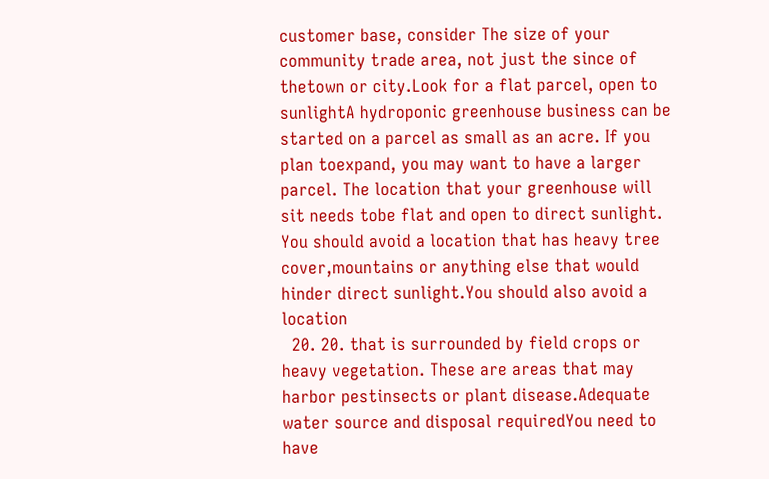customer base, consider The size of your community trade area, not just the since of thetown or city.Look for a flat parcel, open to sunlightA hydroponic greenhouse business can be started on a parcel as small as an acre. If you plan toexpand, you may want to have a larger parcel. The location that your greenhouse will sit needs tobe flat and open to direct sunlight. You should avoid a location that has heavy tree cover,mountains or anything else that would hinder direct sunlight.You should also avoid a location
  20. 20. that is surrounded by field crops or heavy vegetation. These are areas that may harbor pestinsects or plant disease.Adequate water source and disposal requiredYou need to have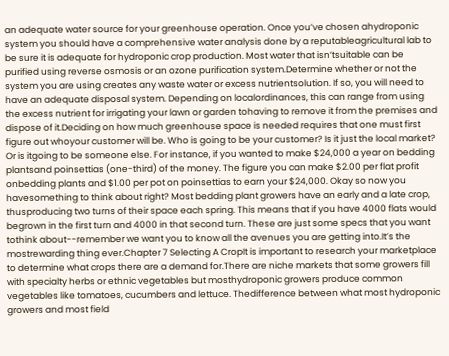an adequate water source for your greenhouse operation. Once you’ve chosen ahydroponic system you should have a comprehensive water analysis done by a reputableagricultural lab to be sure it is adequate for hydroponic crop production. Most water that isn’tsuitable can be purified using reverse osmosis or an ozone purification system.Determine whether or not the system you are using creates any waste water or excess nutrientsolution. If so, you will need to have an adequate disposal system. Depending on localordinances, this can range from using the excess nutrient for irrigating your lawn or garden tohaving to remove it from the premises and dispose of it.Deciding on how much greenhouse space is needed requires that one must first figure out whoyour customer will be. Who is going to be your customer? Is it just the local market? Or is itgoing to be someone else. For instance, if you wanted to make $24,000 a year on bedding plantsand poinsettias (one-third) of the money. The figure you can make $2.00 per flat profit onbedding plants and $1.00 per pot on poinsettias to earn your $24,000. Okay so now you havesomething to think about right? Most bedding plant growers have an early and a late crop, thusproducing two turns of their space each spring. This means that if you have 4000 flats would begrown in the first turn and 4000 in that second turn. These are just some specs that you want tothink about--remember we want you to know all the avenues you are getting into.It’s the mostrewarding thing ever.Chapter 7 Selecting A CropIt is important to research your marketplace to determine what crops there are a demand for.There are niche markets that some growers fill with specialty herbs or ethnic vegetables but mosthydroponic growers produce common vegetables like tomatoes, cucumbers and lettuce. Thedifference between what most hydroponic growers and most field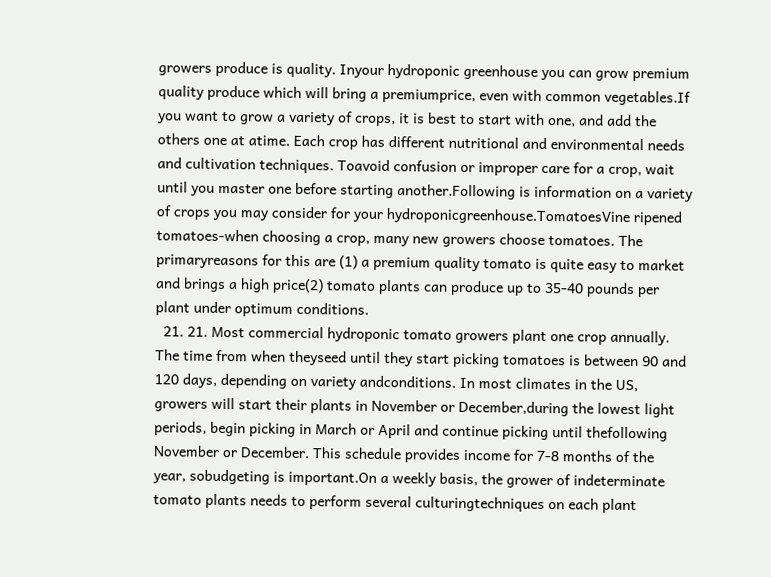growers produce is quality. Inyour hydroponic greenhouse you can grow premium quality produce which will bring a premiumprice, even with common vegetables.If you want to grow a variety of crops, it is best to start with one, and add the others one at atime. Each crop has different nutritional and environmental needs and cultivation techniques. Toavoid confusion or improper care for a crop, wait until you master one before starting another.Following is information on a variety of crops you may consider for your hydroponicgreenhouse.TomatoesVine ripened tomatoes-when choosing a crop, many new growers choose tomatoes. The primaryreasons for this are (1) a premium quality tomato is quite easy to market and brings a high price(2) tomato plants can produce up to 35-40 pounds per plant under optimum conditions.
  21. 21. Most commercial hydroponic tomato growers plant one crop annually. The time from when theyseed until they start picking tomatoes is between 90 and 120 days, depending on variety andconditions. In most climates in the US, growers will start their plants in November or December,during the lowest light periods, begin picking in March or April and continue picking until thefollowing November or December. This schedule provides income for 7-8 months of the year, sobudgeting is important.On a weekly basis, the grower of indeterminate tomato plants needs to perform several culturingtechniques on each plant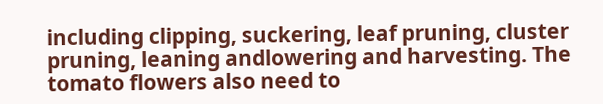including clipping, suckering, leaf pruning, cluster pruning, leaning andlowering and harvesting. The tomato flowers also need to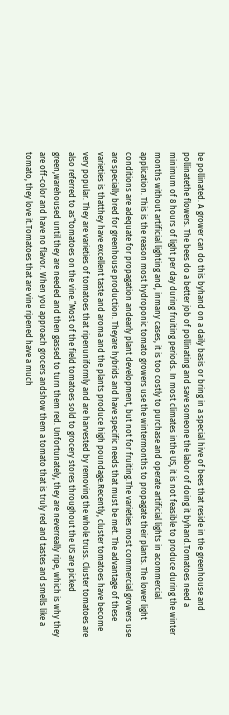be pollinated. A grower can do this byhand on a daily basis or bring in a special hive of bees that reside in the greenhouse and pollinatethe flowers. The bees do a better job of pollinating and save someone the labor of doing it byhand.Tomatoes need a minimum of 8 hours of light per day during fruiting periods. In most climates inthe US, it is not feasible to produce during the winter months without artificial lighting and, inmany cases, it is too costly to purchase and operate artificial lights in acommercial application. This is the reason most hydroponic tomato growers use the wintermonths to propagate their plants. The lower light conditions are adequate for propagation andearly plant development, but not for fruiting.The varieties most commercial growers use are specially bred for greenhouse production. Theyare hybrids and have specific needs that must be met. The advantage of these varieties is thatthey have excellent taste and aroma and the plants produce high poundage.Recently, cluster tomatoes have become very popular. They are varieties of tomatoes that ripenuniformly and are harvested by removing the whole truss. Cluster tomatoes are also referred to as“tomatoes on the vine.”Most of the field tomatoes sold to grocery stores throughout the US are picked green,warehoused until they are needed and then gassed to turn them red. Unfortunately, they are neverreally ripe, which is why they are off-color and have no flavor. When you approach grocers andshow them a tomato that is truly red and tastes and smells like a tomato, they love it.Tomatoes that are vine ripened have a much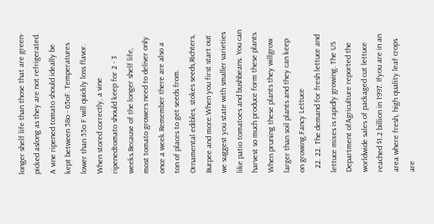longer shelf life than those that are green- picked aslong as they are not refrigerated. A vine ripened tomato should ideally be kept between 58o - 65oF. Temperatures lower than 55o F will quickly loss flavor. When stored correctly, a vine ripenedtomato should keep for 2 - 3 weeks.Because of the longer shelf life, most tomato growers need to deliver only once a week.Remember there are also a ton of places to get seeds from. Ornamental edibles, stokes seeds,Richters, Burpee and more.When you first start out we suggest you state with smaller varieties like patio tomatoes and bushbeans. You can harvest so much produce form these plants. When pruning these plants they willgrow larger than soil plants and they can keep on growing.Fancy Lettuce
  22. 22. The demand for fresh lettuce and lettuce mixes is rapidly growing. The US Department ofAgriculture reported the worldwide sales of packaged cut lettuce reached $1.2 billion in 1997. Ifyou are in an area where fresh, high quality leaf crops are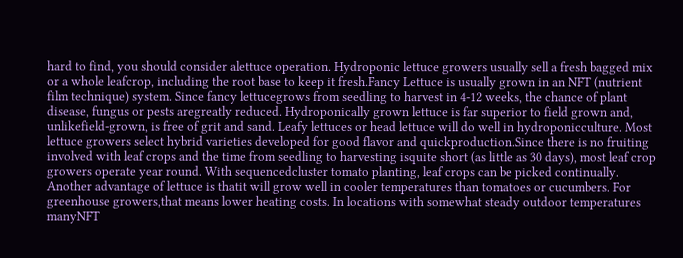hard to find, you should consider alettuce operation. Hydroponic lettuce growers usually sell a fresh bagged mix or a whole leafcrop, including the root base to keep it fresh.Fancy Lettuce is usually grown in an NFT (nutrient film technique) system. Since fancy lettucegrows from seedling to harvest in 4-12 weeks, the chance of plant disease, fungus or pests aregreatly reduced. Hydroponically grown lettuce is far superior to field grown and, unlikefield-grown, is free of grit and sand. Leafy lettuces or head lettuce will do well in hydroponicculture. Most lettuce growers select hybrid varieties developed for good flavor and quickproduction.Since there is no fruiting involved with leaf crops and the time from seedling to harvesting isquite short (as little as 30 days), most leaf crop growers operate year round. With sequencedcluster tomato planting, leaf crops can be picked continually. Another advantage of lettuce is thatit will grow well in cooler temperatures than tomatoes or cucumbers. For greenhouse growers,that means lower heating costs. In locations with somewhat steady outdoor temperatures manyNFT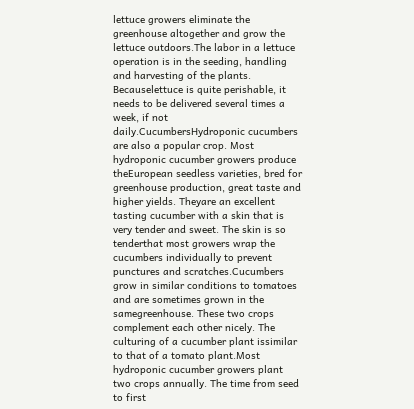lettuce growers eliminate the greenhouse altogether and grow the lettuce outdoors.The labor in a lettuce operation is in the seeding, handling and harvesting of the plants. Becauselettuce is quite perishable, it needs to be delivered several times a week, if not daily.CucumbersHydroponic cucumbers are also a popular crop. Most hydroponic cucumber growers produce theEuropean seedless varieties, bred for greenhouse production, great taste and higher yields. Theyare an excellent tasting cucumber with a skin that is very tender and sweet. The skin is so tenderthat most growers wrap the cucumbers individually to prevent punctures and scratches.Cucumbers grow in similar conditions to tomatoes and are sometimes grown in the samegreenhouse. These two crops complement each other nicely. The culturing of a cucumber plant issimilar to that of a tomato plant.Most hydroponic cucumber growers plant two crops annually. The time from seed to first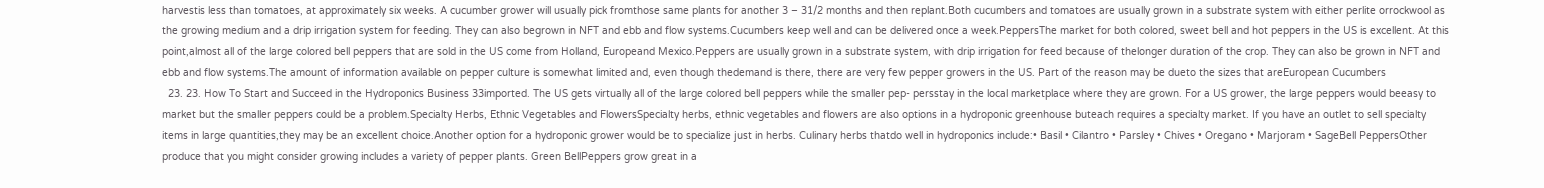harvestis less than tomatoes, at approximately six weeks. A cucumber grower will usually pick fromthose same plants for another 3 – 31/2 months and then replant.Both cucumbers and tomatoes are usually grown in a substrate system with either perlite orrockwool as the growing medium and a drip irrigation system for feeding. They can also begrown in NFT and ebb and flow systems.Cucumbers keep well and can be delivered once a week.PeppersThe market for both colored, sweet bell and hot peppers in the US is excellent. At this point,almost all of the large colored bell peppers that are sold in the US come from Holland, Europeand Mexico.Peppers are usually grown in a substrate system, with drip irrigation for feed because of thelonger duration of the crop. They can also be grown in NFT and ebb and flow systems.The amount of information available on pepper culture is somewhat limited and, even though thedemand is there, there are very few pepper growers in the US. Part of the reason may be dueto the sizes that areEuropean Cucumbers
  23. 23. How To Start and Succeed in the Hydroponics Business 33imported. The US gets virtually all of the large colored bell peppers while the smaller pep- persstay in the local marketplace where they are grown. For a US grower, the large peppers would beeasy to market but the smaller peppers could be a problem.Specialty Herbs, Ethnic Vegetables and FlowersSpecialty herbs, ethnic vegetables and flowers are also options in a hydroponic greenhouse buteach requires a specialty market. If you have an outlet to sell specialty items in large quantities,they may be an excellent choice.Another option for a hydroponic grower would be to specialize just in herbs. Culinary herbs thatdo well in hydroponics include:• Basil • Cilantro • Parsley • Chives • Oregano • Marjoram • SageBell PeppersOther produce that you might consider growing includes a variety of pepper plants. Green BellPeppers grow great in a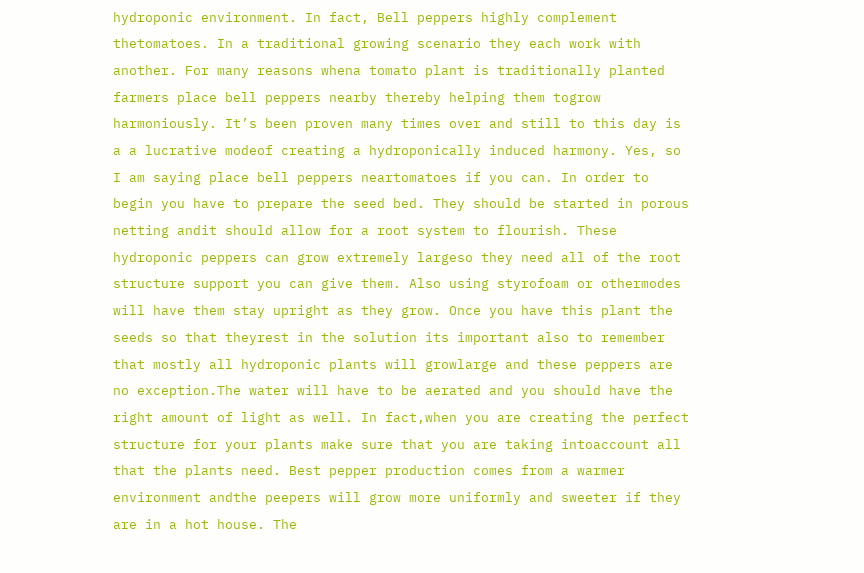hydroponic environment. In fact, Bell peppers highly complement thetomatoes. In a traditional growing scenario they each work with another. For many reasons whena tomato plant is traditionally planted farmers place bell peppers nearby thereby helping them togrow harmoniously. It’s been proven many times over and still to this day is a a lucrative modeof creating a hydroponically induced harmony. Yes, so I am saying place bell peppers neartomatoes if you can. In order to begin you have to prepare the seed bed. They should be started in porous netting andit should allow for a root system to flourish. These hydroponic peppers can grow extremely largeso they need all of the root structure support you can give them. Also using styrofoam or othermodes will have them stay upright as they grow. Once you have this plant the seeds so that theyrest in the solution its important also to remember that mostly all hydroponic plants will growlarge and these peppers are no exception.The water will have to be aerated and you should have the right amount of light as well. In fact,when you are creating the perfect structure for your plants make sure that you are taking intoaccount all that the plants need. Best pepper production comes from a warmer environment andthe peepers will grow more uniformly and sweeter if they are in a hot house. The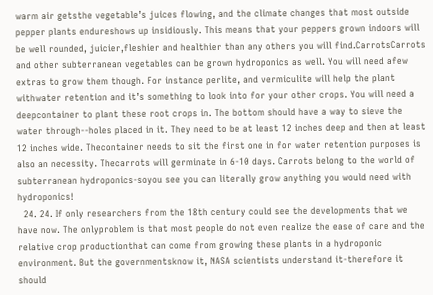warm air getsthe vegetable’s juices flowing, and the climate changes that most outside pepper plants endureshows up insidiously. This means that your peppers grown indoors will be well rounded, juicier,fleshier and healthier than any others you will find.CarrotsCarrots and other subterranean vegetables can be grown hydroponics as well. You will need afew extras to grow them though. For instance perlite, and vermiculite will help the plant withwater retention and it’s something to look into for your other crops. You will need a deepcontainer to plant these root crops in. The bottom should have a way to sieve the water through--holes placed in it. They need to be at least 12 inches deep and then at least 12 inches wide. Thecontainer needs to sit the first one in for water retention purposes is also an necessity. Thecarrots will germinate in 6-10 days. Carrots belong to the world of subterranean hydroponics-soyou see you can literally grow anything you would need with hydroponics!
  24. 24. If only researchers from the 18th century could see the developments that we have now. The onlyproblem is that most people do not even realize the ease of care and the relative crop productionthat can come from growing these plants in a hydroponic environment. But the governmentsknow it, NASA scientists understand it-therefore it should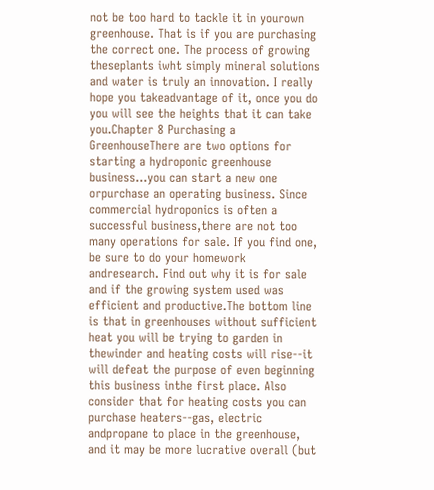not be too hard to tackle it in yourown greenhouse. That is if you are purchasing the correct one. The process of growing theseplants iwht simply mineral solutions and water is truly an innovation. I really hope you takeadvantage of it, once you do you will see the heights that it can take you.Chapter 8 Purchasing a GreenhouseThere are two options for starting a hydroponic greenhouse business...you can start a new one orpurchase an operating business. Since commercial hydroponics is often a successful business,there are not too many operations for sale. If you find one, be sure to do your homework andresearch. Find out why it is for sale and if the growing system used was efficient and productive.The bottom line is that in greenhouses without sufficient heat you will be trying to garden in thewinder and heating costs will rise--it will defeat the purpose of even beginning this business inthe first place. Also consider that for heating costs you can purchase heaters--gas, electric andpropane to place in the greenhouse, and it may be more lucrative overall (but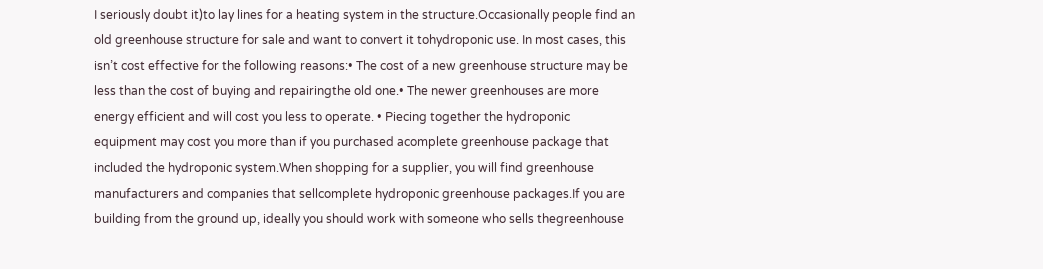I seriously doubt it)to lay lines for a heating system in the structure.Occasionally people find an old greenhouse structure for sale and want to convert it tohydroponic use. In most cases, this isn’t cost effective for the following reasons:• The cost of a new greenhouse structure may be less than the cost of buying and repairingthe old one.• The newer greenhouses are more energy efficient and will cost you less to operate. • Piecing together the hydroponic equipment may cost you more than if you purchased acomplete greenhouse package that included the hydroponic system.When shopping for a supplier, you will find greenhouse manufacturers and companies that sellcomplete hydroponic greenhouse packages.If you are building from the ground up, ideally you should work with someone who sells thegreenhouse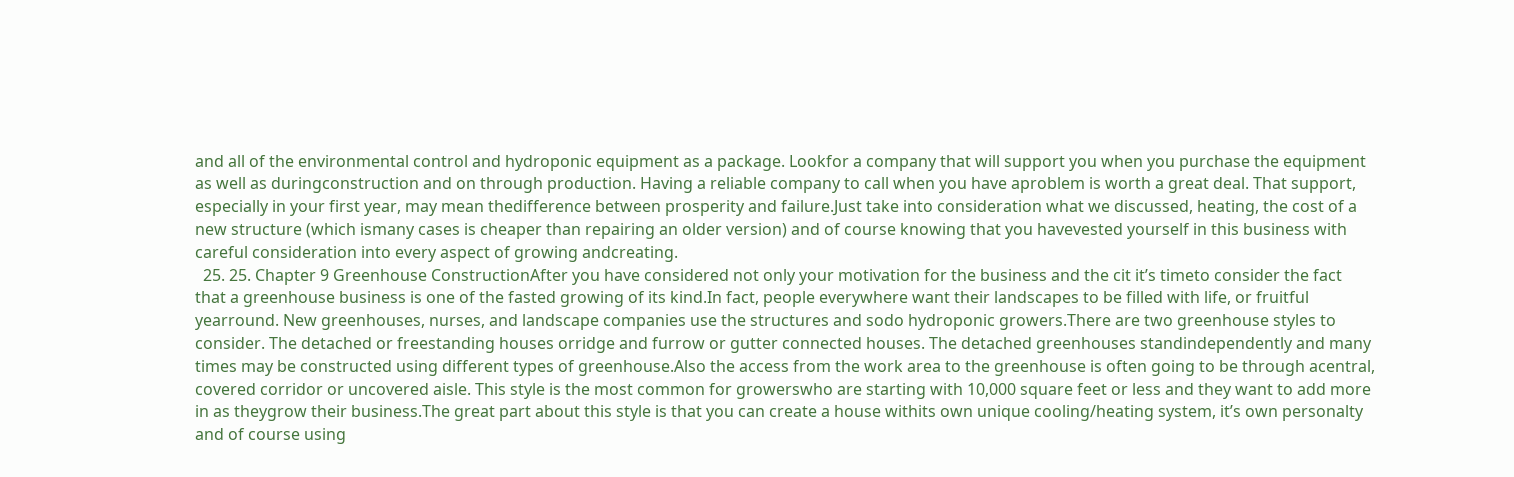and all of the environmental control and hydroponic equipment as a package. Lookfor a company that will support you when you purchase the equipment as well as duringconstruction and on through production. Having a reliable company to call when you have aproblem is worth a great deal. That support, especially in your first year, may mean thedifference between prosperity and failure.Just take into consideration what we discussed, heating, the cost of a new structure (which ismany cases is cheaper than repairing an older version) and of course knowing that you havevested yourself in this business with careful consideration into every aspect of growing andcreating.
  25. 25. Chapter 9 Greenhouse ConstructionAfter you have considered not only your motivation for the business and the cit it’s timeto consider the fact that a greenhouse business is one of the fasted growing of its kind.In fact, people everywhere want their landscapes to be filled with life, or fruitful yearround. New greenhouses, nurses, and landscape companies use the structures and sodo hydroponic growers.There are two greenhouse styles to consider. The detached or freestanding houses orridge and furrow or gutter connected houses. The detached greenhouses standindependently and many times may be constructed using different types of greenhouse.Also the access from the work area to the greenhouse is often going to be through acentral, covered corridor or uncovered aisle. This style is the most common for growerswho are starting with 10,000 square feet or less and they want to add more in as theygrow their business.The great part about this style is that you can create a house withits own unique cooling/heating system, it’s own personalty and of course using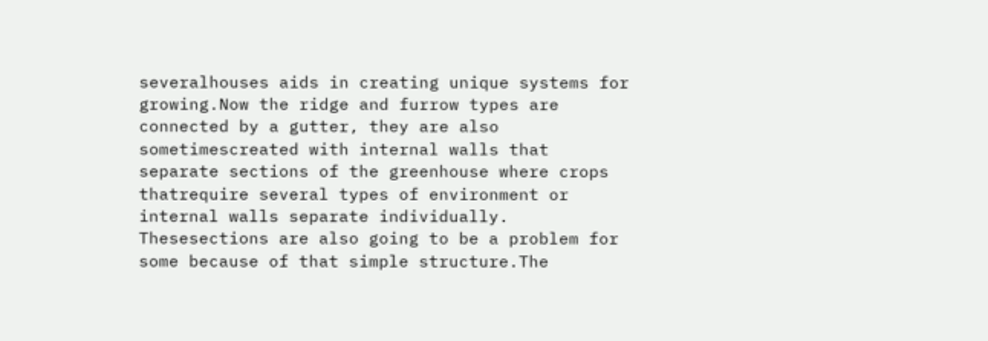severalhouses aids in creating unique systems for growing.Now the ridge and furrow types are connected by a gutter, they are also sometimescreated with internal walls that separate sections of the greenhouse where crops thatrequire several types of environment or internal walls separate individually. Thesesections are also going to be a problem for some because of that simple structure.The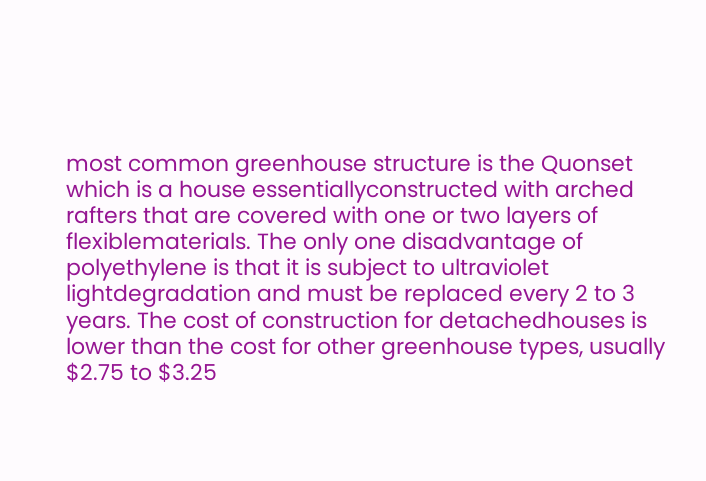most common greenhouse structure is the Quonset which is a house essentiallyconstructed with arched rafters that are covered with one or two layers of flexiblematerials. The only one disadvantage of polyethylene is that it is subject to ultraviolet lightdegradation and must be replaced every 2 to 3 years. The cost of construction for detachedhouses is lower than the cost for other greenhouse types, usually $2.75 to $3.25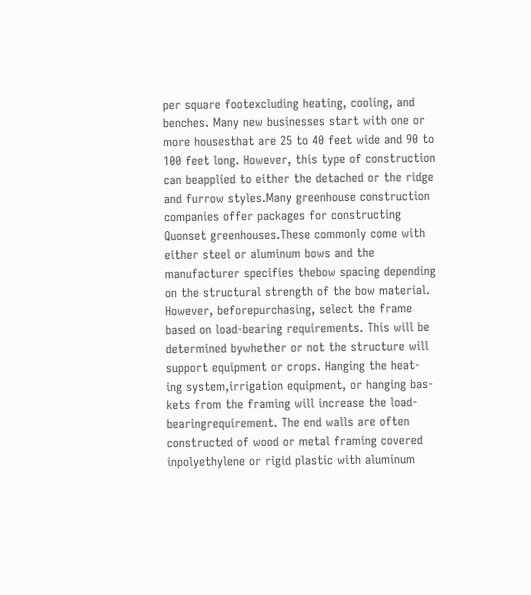per square footexcluding heating, cooling, and benches. Many new businesses start with one or more housesthat are 25 to 40 feet wide and 90 to 100 feet long. However, this type of construction can beapplied to either the detached or the ridge and furrow styles.Many greenhouse construction companies offer packages for constructing Quonset greenhouses.These commonly come with either steel or aluminum bows and the manufacturer specifies thebow spacing depending on the structural strength of the bow material. However, beforepurchasing, select the frame based on load-bearing requirements. This will be determined bywhether or not the structure will support equipment or crops. Hanging the heat- ing system,irrigation equipment, or hanging bas- kets from the framing will increase the load-bearingrequirement. The end walls are often constructed of wood or metal framing covered inpolyethylene or rigid plastic with aluminum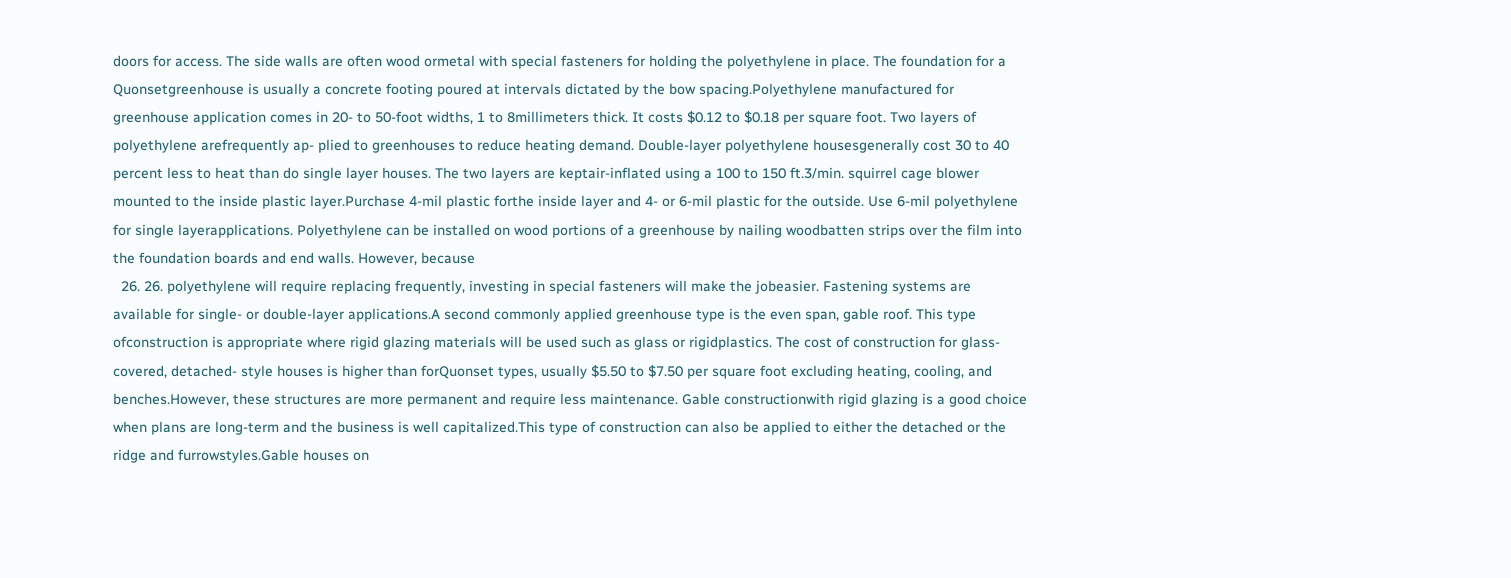doors for access. The side walls are often wood ormetal with special fasteners for holding the polyethylene in place. The foundation for a Quonsetgreenhouse is usually a concrete footing poured at intervals dictated by the bow spacing.Polyethylene manufactured for greenhouse application comes in 20- to 50-foot widths, 1 to 8millimeters thick. It costs $0.12 to $0.18 per square foot. Two layers of polyethylene arefrequently ap- plied to greenhouses to reduce heating demand. Double-layer polyethylene housesgenerally cost 30 to 40 percent less to heat than do single layer houses. The two layers are keptair-inflated using a 100 to 150 ft.3/min. squirrel cage blower mounted to the inside plastic layer.Purchase 4-mil plastic forthe inside layer and 4- or 6-mil plastic for the outside. Use 6-mil polyethylene for single layerapplications. Polyethylene can be installed on wood portions of a greenhouse by nailing woodbatten strips over the film into the foundation boards and end walls. However, because
  26. 26. polyethylene will require replacing frequently, investing in special fasteners will make the jobeasier. Fastening systems are available for single- or double-layer applications.A second commonly applied greenhouse type is the even span, gable roof. This type ofconstruction is appropriate where rigid glazing materials will be used such as glass or rigidplastics. The cost of construction for glass-covered, detached- style houses is higher than forQuonset types, usually $5.50 to $7.50 per square foot excluding heating, cooling, and benches.However, these structures are more permanent and require less maintenance. Gable constructionwith rigid glazing is a good choice when plans are long-term and the business is well capitalized.This type of construction can also be applied to either the detached or the ridge and furrowstyles.Gable houses on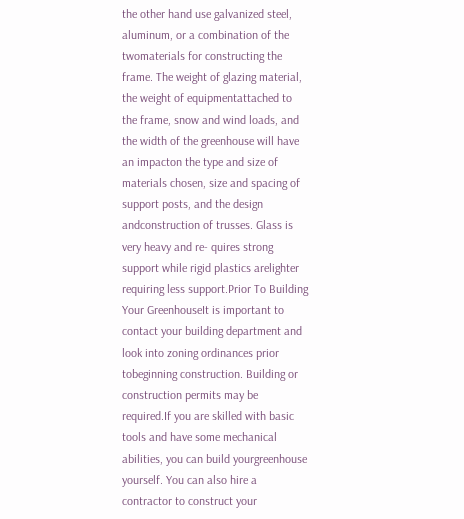the other hand use galvanized steel, aluminum, or a combination of the twomaterials for constructing the frame. The weight of glazing material, the weight of equipmentattached to the frame, snow and wind loads, and the width of the greenhouse will have an impacton the type and size of materials chosen, size and spacing of support posts, and the design andconstruction of trusses. Glass is very heavy and re- quires strong support while rigid plastics arelighter requiring less support.Prior To Building Your GreenhouseIt is important to contact your building department and look into zoning ordinances prior tobeginning construction. Building or construction permits may be required.If you are skilled with basic tools and have some mechanical abilities, you can build yourgreenhouse yourself. You can also hire a contractor to construct your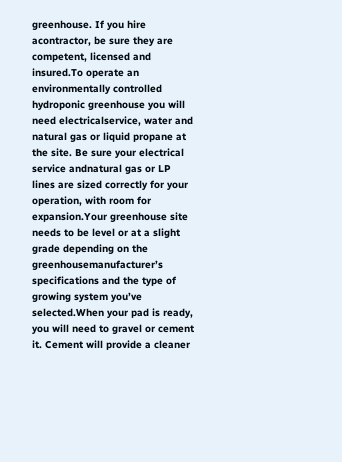greenhouse. If you hire acontractor, be sure they are competent, licensed and insured.To operate an environmentally controlled hydroponic greenhouse you will need electricalservice, water and natural gas or liquid propane at the site. Be sure your electrical service andnatural gas or LP lines are sized correctly for your operation, with room for expansion.Your greenhouse site needs to be level or at a slight grade depending on the greenhousemanufacturer’s specifications and the type of growing system you’ve selected.When your pad is ready, you will need to gravel or cement it. Cement will provide a cleaner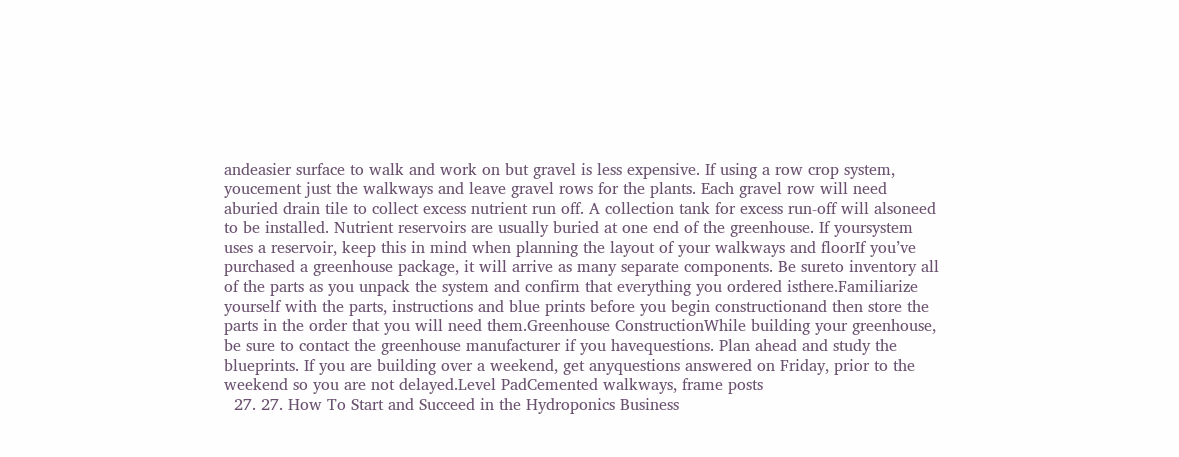andeasier surface to walk and work on but gravel is less expensive. If using a row crop system, youcement just the walkways and leave gravel rows for the plants. Each gravel row will need aburied drain tile to collect excess nutrient run off. A collection tank for excess run-off will alsoneed to be installed. Nutrient reservoirs are usually buried at one end of the greenhouse. If yoursystem uses a reservoir, keep this in mind when planning the layout of your walkways and floorIf you’ve purchased a greenhouse package, it will arrive as many separate components. Be sureto inventory all of the parts as you unpack the system and confirm that everything you ordered isthere.Familiarize yourself with the parts, instructions and blue prints before you begin constructionand then store the parts in the order that you will need them.Greenhouse ConstructionWhile building your greenhouse, be sure to contact the greenhouse manufacturer if you havequestions. Plan ahead and study the blueprints. If you are building over a weekend, get anyquestions answered on Friday, prior to the weekend so you are not delayed.Level PadCemented walkways, frame posts
  27. 27. How To Start and Succeed in the Hydroponics Business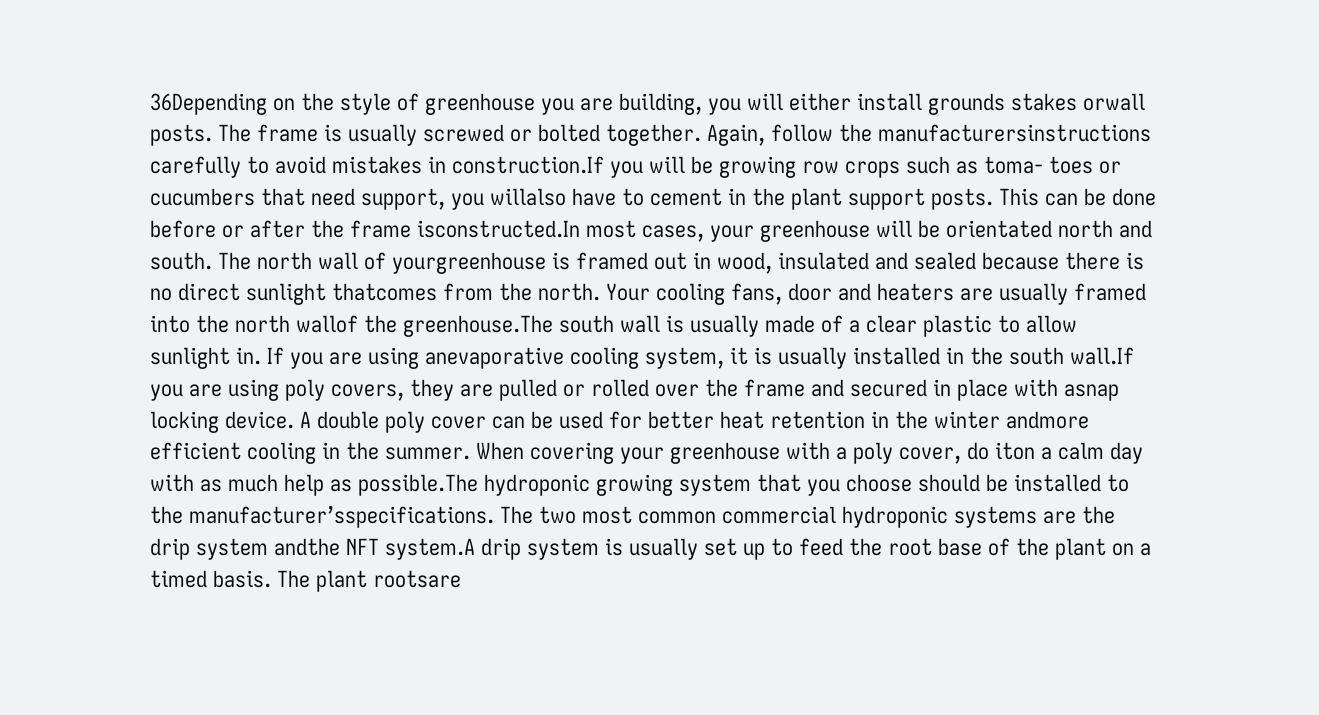36Depending on the style of greenhouse you are building, you will either install grounds stakes orwall posts. The frame is usually screwed or bolted together. Again, follow the manufacturersinstructions carefully to avoid mistakes in construction.If you will be growing row crops such as toma- toes or cucumbers that need support, you willalso have to cement in the plant support posts. This can be done before or after the frame isconstructed.In most cases, your greenhouse will be orientated north and south. The north wall of yourgreenhouse is framed out in wood, insulated and sealed because there is no direct sunlight thatcomes from the north. Your cooling fans, door and heaters are usually framed into the north wallof the greenhouse.The south wall is usually made of a clear plastic to allow sunlight in. If you are using anevaporative cooling system, it is usually installed in the south wall.If you are using poly covers, they are pulled or rolled over the frame and secured in place with asnap locking device. A double poly cover can be used for better heat retention in the winter andmore efficient cooling in the summer. When covering your greenhouse with a poly cover, do iton a calm day with as much help as possible.The hydroponic growing system that you choose should be installed to the manufacturer’sspecifications. The two most common commercial hydroponic systems are the drip system andthe NFT system.A drip system is usually set up to feed the root base of the plant on a timed basis. The plant rootsare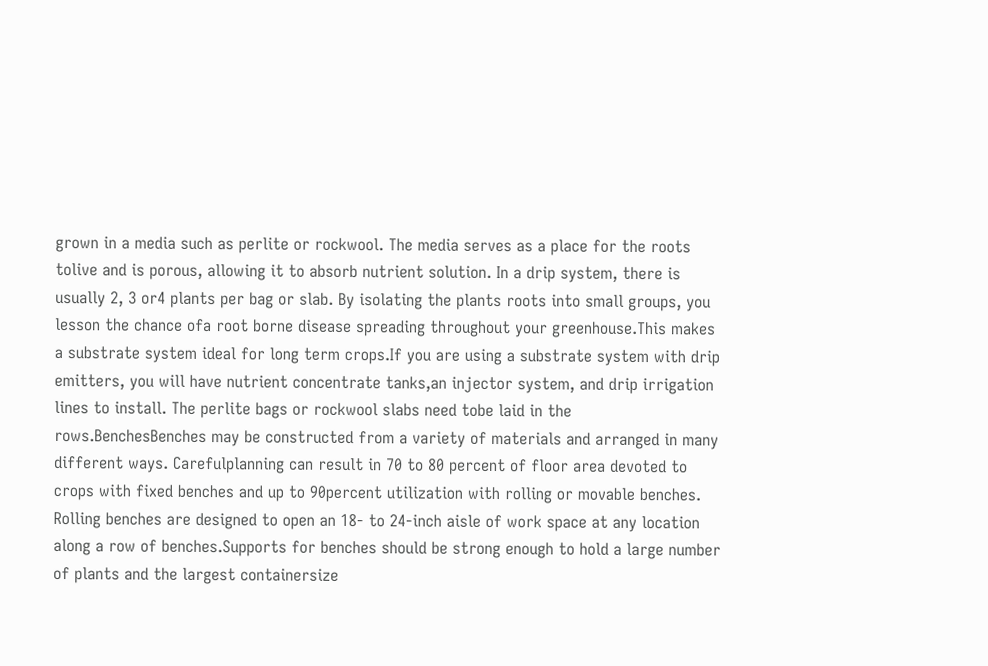grown in a media such as perlite or rockwool. The media serves as a place for the roots tolive and is porous, allowing it to absorb nutrient solution. In a drip system, there is usually 2, 3 or4 plants per bag or slab. By isolating the plants roots into small groups, you lesson the chance ofa root borne disease spreading throughout your greenhouse.This makes a substrate system ideal for long term crops.If you are using a substrate system with drip emitters, you will have nutrient concentrate tanks,an injector system, and drip irrigation lines to install. The perlite bags or rockwool slabs need tobe laid in the rows.BenchesBenches may be constructed from a variety of materials and arranged in many different ways. Carefulplanning can result in 70 to 80 percent of floor area devoted to crops with fixed benches and up to 90percent utilization with rolling or movable benches. Rolling benches are designed to open an 18- to 24-inch aisle of work space at any location along a row of benches.Supports for benches should be strong enough to hold a large number of plants and the largest containersize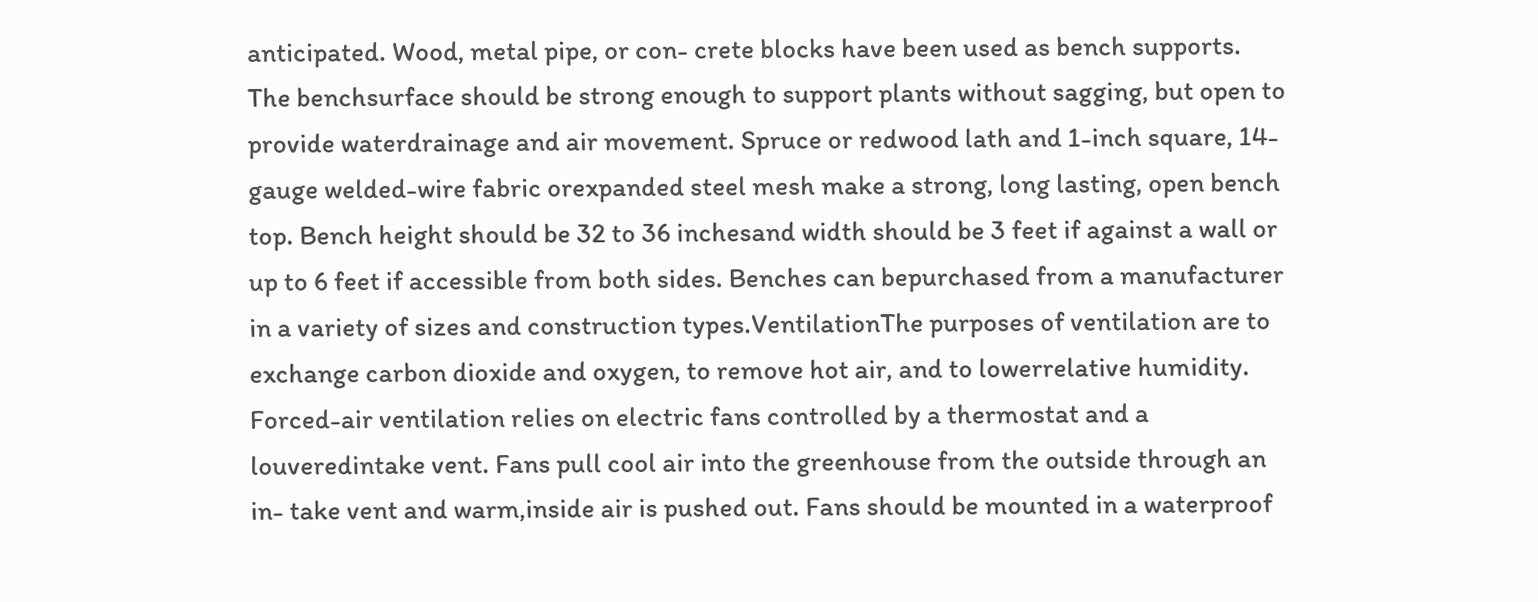anticipated. Wood, metal pipe, or con- crete blocks have been used as bench supports. The benchsurface should be strong enough to support plants without sagging, but open to provide waterdrainage and air movement. Spruce or redwood lath and 1-inch square, 14-gauge welded-wire fabric orexpanded steel mesh make a strong, long lasting, open bench top. Bench height should be 32 to 36 inchesand width should be 3 feet if against a wall or up to 6 feet if accessible from both sides. Benches can bepurchased from a manufacturer in a variety of sizes and construction types.VentilationThe purposes of ventilation are to exchange carbon dioxide and oxygen, to remove hot air, and to lowerrelative humidity. Forced-air ventilation relies on electric fans controlled by a thermostat and a louveredintake vent. Fans pull cool air into the greenhouse from the outside through an in- take vent and warm,inside air is pushed out. Fans should be mounted in a waterproof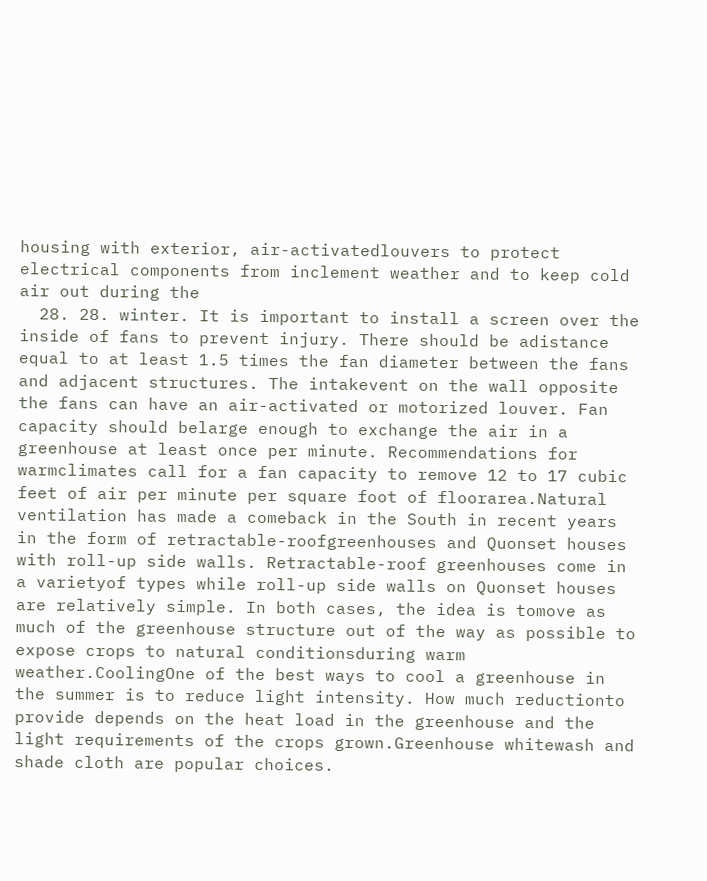housing with exterior, air-activatedlouvers to protect electrical components from inclement weather and to keep cold air out during the
  28. 28. winter. It is important to install a screen over the inside of fans to prevent injury. There should be adistance equal to at least 1.5 times the fan diameter between the fans and adjacent structures. The intakevent on the wall opposite the fans can have an air-activated or motorized louver. Fan capacity should belarge enough to exchange the air in a greenhouse at least once per minute. Recommendations for warmclimates call for a fan capacity to remove 12 to 17 cubic feet of air per minute per square foot of floorarea.Natural ventilation has made a comeback in the South in recent years in the form of retractable-roofgreenhouses and Quonset houses with roll-up side walls. Retractable-roof greenhouses come in a varietyof types while roll-up side walls on Quonset houses are relatively simple. In both cases, the idea is tomove as much of the greenhouse structure out of the way as possible to expose crops to natural conditionsduring warm weather.CoolingOne of the best ways to cool a greenhouse in the summer is to reduce light intensity. How much reductionto provide depends on the heat load in the greenhouse and the light requirements of the crops grown.Greenhouse whitewash and shade cloth are popular choices.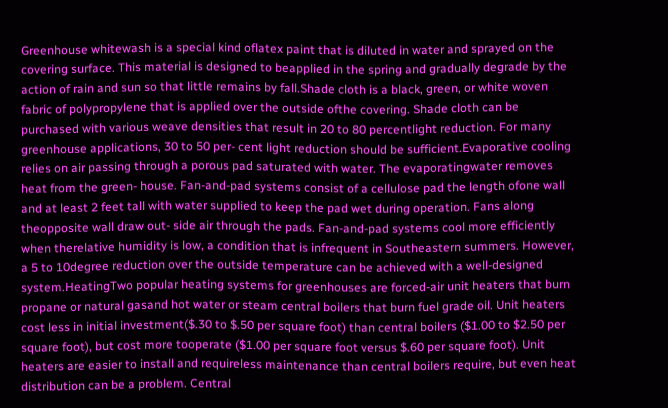Greenhouse whitewash is a special kind oflatex paint that is diluted in water and sprayed on the covering surface. This material is designed to beapplied in the spring and gradually degrade by the action of rain and sun so that little remains by fall.Shade cloth is a black, green, or white woven fabric of polypropylene that is applied over the outside ofthe covering. Shade cloth can be purchased with various weave densities that result in 20 to 80 percentlight reduction. For many greenhouse applications, 30 to 50 per- cent light reduction should be sufficient.Evaporative cooling relies on air passing through a porous pad saturated with water. The evaporatingwater removes heat from the green- house. Fan-and-pad systems consist of a cellulose pad the length ofone wall and at least 2 feet tall with water supplied to keep the pad wet during operation. Fans along theopposite wall draw out- side air through the pads. Fan-and-pad systems cool more efficiently when therelative humidity is low, a condition that is infrequent in Southeastern summers. However, a 5 to 10degree reduction over the outside temperature can be achieved with a well-designed system.HeatingTwo popular heating systems for greenhouses are forced-air unit heaters that burn propane or natural gasand hot water or steam central boilers that burn fuel grade oil. Unit heaters cost less in initial investment($.30 to $.50 per square foot) than central boilers ($1.00 to $2.50 per square foot), but cost more tooperate ($1.00 per square foot versus $.60 per square foot). Unit heaters are easier to install and requireless maintenance than central boilers require, but even heat distribution can be a problem. Central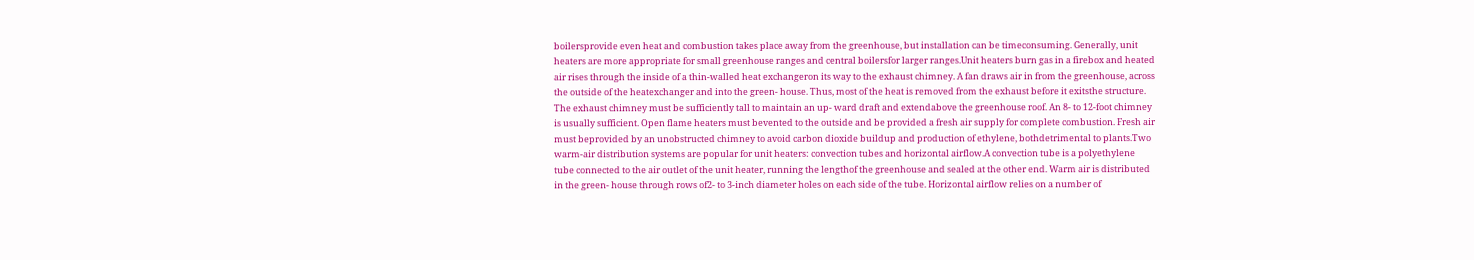boilersprovide even heat and combustion takes place away from the greenhouse, but installation can be timeconsuming. Generally, unit heaters are more appropriate for small greenhouse ranges and central boilersfor larger ranges.Unit heaters burn gas in a firebox and heated air rises through the inside of a thin-walled heat exchangeron its way to the exhaust chimney. A fan draws air in from the greenhouse, across the outside of the heatexchanger and into the green- house. Thus, most of the heat is removed from the exhaust before it exitsthe structure. The exhaust chimney must be sufficiently tall to maintain an up- ward draft and extendabove the greenhouse roof. An 8- to 12-foot chimney is usually sufficient. Open flame heaters must bevented to the outside and be provided a fresh air supply for complete combustion. Fresh air must beprovided by an unobstructed chimney to avoid carbon dioxide buildup and production of ethylene, bothdetrimental to plants.Two warm-air distribution systems are popular for unit heaters: convection tubes and horizontal airflow.A convection tube is a polyethylene tube connected to the air outlet of the unit heater, running the lengthof the greenhouse and sealed at the other end. Warm air is distributed in the green- house through rows of2- to 3-inch diameter holes on each side of the tube. Horizontal airflow relies on a number of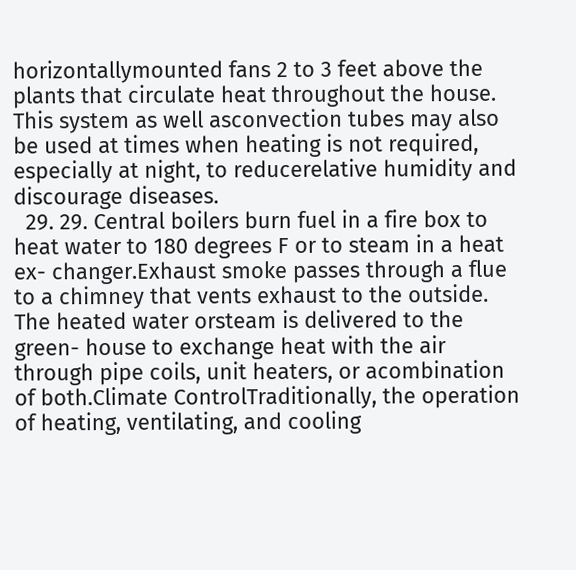horizontallymounted fans 2 to 3 feet above the plants that circulate heat throughout the house. This system as well asconvection tubes may also be used at times when heating is not required, especially at night, to reducerelative humidity and discourage diseases.
  29. 29. Central boilers burn fuel in a fire box to heat water to 180 degrees F or to steam in a heat ex- changer.Exhaust smoke passes through a flue to a chimney that vents exhaust to the outside. The heated water orsteam is delivered to the green- house to exchange heat with the air through pipe coils, unit heaters, or acombination of both.Climate ControlTraditionally, the operation of heating, ventilating, and cooling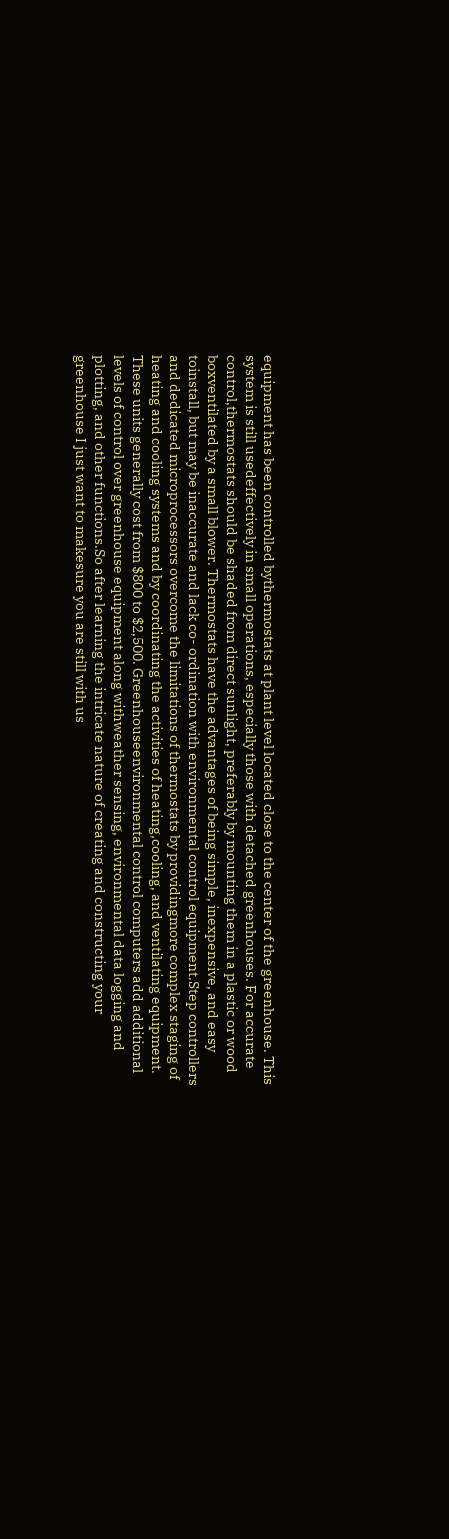equipment has been controlled bythermostats at plant level located close to the center of the greenhouse. This system is still usedeffectively in small operations, especially those with detached greenhouses. For accurate control,thermostats should be shaded from direct sunlight, preferably by mounting them in a plastic or wood boxventilated by a small blower. Thermostats have the advantages of being simple, inexpensive, and easy toinstall, but may be inaccurate and lack co- ordination with environmental control equipment.Step controllers and dedicated microprocessors overcome the limitations of thermostats by providingmore complex staging of heating and cooling systems and by coordinating the activities of heating,cooling, and ventilating equipment. These units generally cost from $800 to $2,500. Greenhouseenvironmental control computers add additional levels of control over greenhouse equipment along withweather sensing, environmental data logging and plotting, and other functions.So after learning the intricate nature of creating and constructing your greenhouse I just want to makesure you are still with us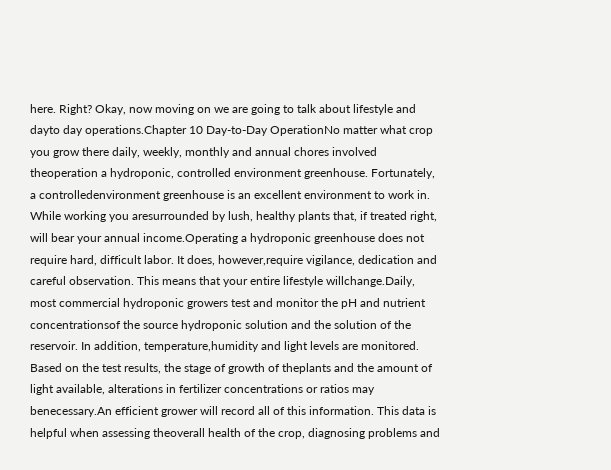here. Right? Okay, now moving on we are going to talk about lifestyle and dayto day operations.Chapter 10 Day-to-Day OperationNo matter what crop you grow there daily, weekly, monthly and annual chores involved theoperation a hydroponic, controlled environment greenhouse. Fortunately, a controlledenvironment greenhouse is an excellent environment to work in. While working you aresurrounded by lush, healthy plants that, if treated right, will bear your annual income.Operating a hydroponic greenhouse does not require hard, difficult labor. It does, however,require vigilance, dedication and careful observation. This means that your entire lifestyle willchange.Daily, most commercial hydroponic growers test and monitor the pH and nutrient concentrationsof the source hydroponic solution and the solution of the reservoir. In addition, temperature,humidity and light levels are monitored. Based on the test results, the stage of growth of theplants and the amount of light available, alterations in fertilizer concentrations or ratios may benecessary.An efficient grower will record all of this information. This data is helpful when assessing theoverall health of the crop, diagnosing problems and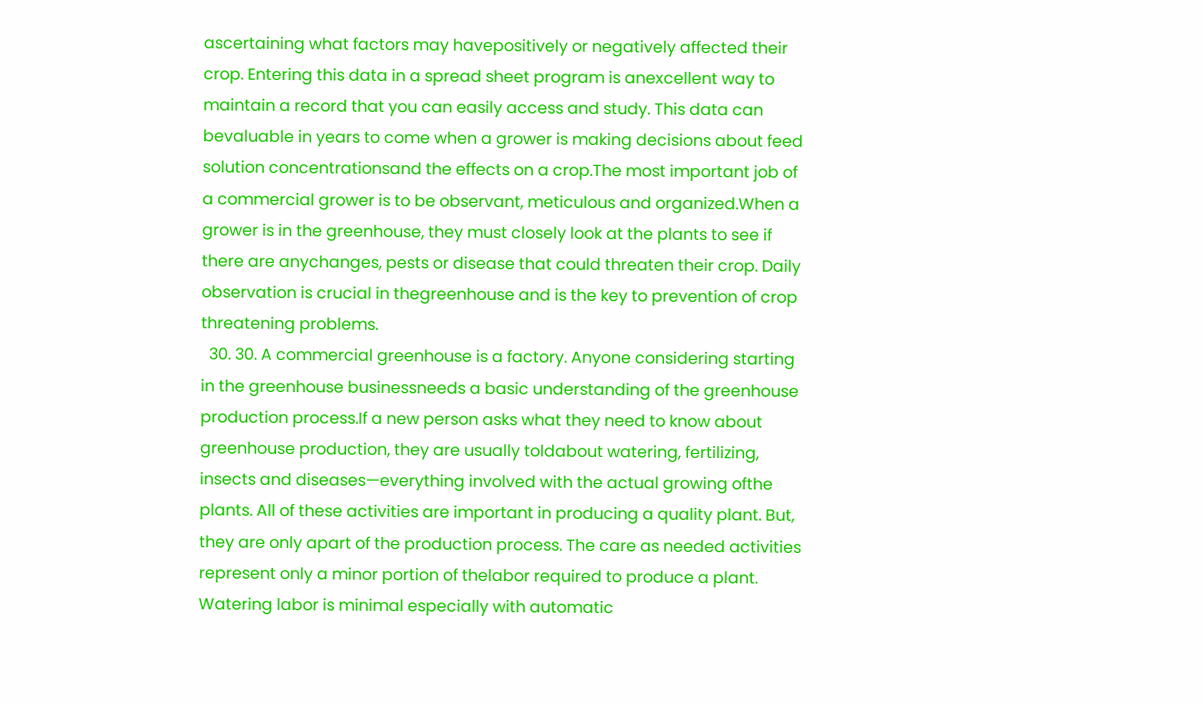ascertaining what factors may havepositively or negatively affected their crop. Entering this data in a spread sheet program is anexcellent way to maintain a record that you can easily access and study. This data can bevaluable in years to come when a grower is making decisions about feed solution concentrationsand the effects on a crop.The most important job of a commercial grower is to be observant, meticulous and organized.When a grower is in the greenhouse, they must closely look at the plants to see if there are anychanges, pests or disease that could threaten their crop. Daily observation is crucial in thegreenhouse and is the key to prevention of crop threatening problems.
  30. 30. A commercial greenhouse is a factory. Anyone considering starting in the greenhouse businessneeds a basic understanding of the greenhouse production process.If a new person asks what they need to know about greenhouse production, they are usually toldabout watering, fertilizing, insects and diseases—everything involved with the actual growing ofthe plants. All of these activities are important in producing a quality plant. But, they are only apart of the production process. The care as needed activities represent only a minor portion of thelabor required to produce a plant. Watering labor is minimal especially with automatic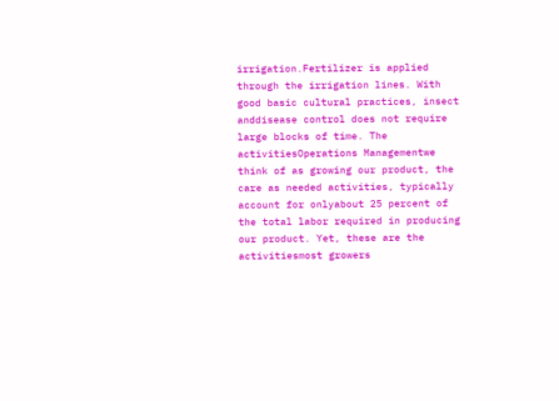irrigation.Fertilizer is applied through the irrigation lines. With good basic cultural practices, insect anddisease control does not require large blocks of time. The activitiesOperations Managementwe think of as growing our product, the care as needed activities, typically account for onlyabout 25 percent of the total labor required in producing our product. Yet, these are the activitiesmost growers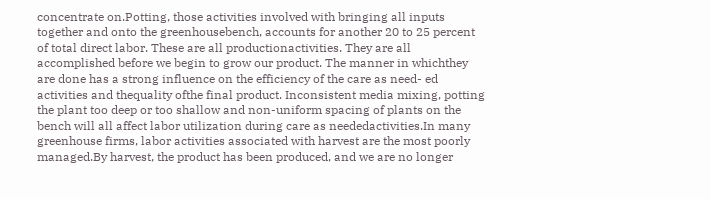concentrate on.Potting, those activities involved with bringing all inputs together and onto the greenhousebench, accounts for another 20 to 25 percent of total direct labor. These are all productionactivities. They are all accomplished before we begin to grow our product. The manner in whichthey are done has a strong influence on the efficiency of the care as need- ed activities and thequality ofthe final product. Inconsistent media mixing, potting the plant too deep or too shallow and non-uniform spacing of plants on the bench will all affect labor utilization during care as neededactivities.In many greenhouse firms, labor activities associated with harvest are the most poorly managed.By harvest, the product has been produced, and we are no longer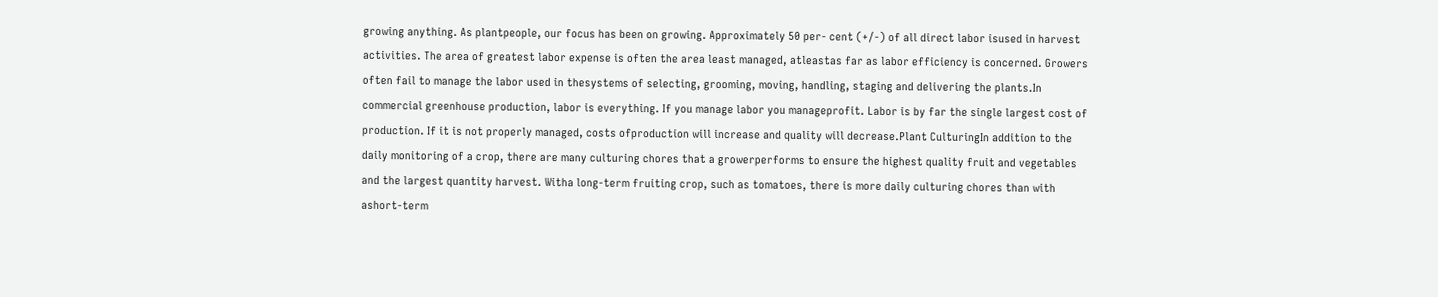growing anything. As plantpeople, our focus has been on growing. Approximately 50 per- cent (+/-) of all direct labor isused in harvest activities. The area of greatest labor expense is often the area least managed, atleastas far as labor efficiency is concerned. Growers often fail to manage the labor used in thesystems of selecting, grooming, moving, handling, staging and delivering the plants.In commercial greenhouse production, labor is everything. If you manage labor you manageprofit. Labor is by far the single largest cost of production. If it is not properly managed, costs ofproduction will increase and quality will decrease.Plant CulturingIn addition to the daily monitoring of a crop, there are many culturing chores that a growerperforms to ensure the highest quality fruit and vegetables and the largest quantity harvest. Witha long-term fruiting crop, such as tomatoes, there is more daily culturing chores than with ashort-term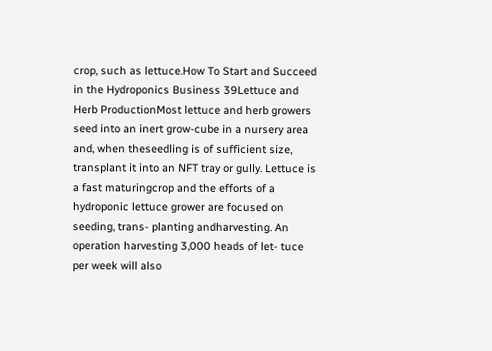crop, such as lettuce.How To Start and Succeed in the Hydroponics Business 39Lettuce and Herb ProductionMost lettuce and herb growers seed into an inert grow-cube in a nursery area and, when theseedling is of sufficient size, transplant it into an NFT tray or gully. Lettuce is a fast maturingcrop and the efforts of a hydroponic lettuce grower are focused on seeding, trans- planting andharvesting. An operation harvesting 3,000 heads of let- tuce per week will also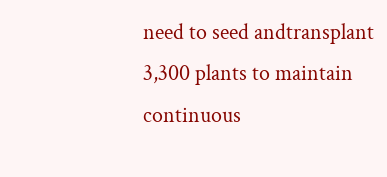need to seed andtransplant 3,300 plants to maintain continuous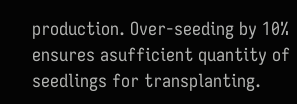production. Over-seeding by 10% ensures asufficient quantity of seedlings for transplanting.